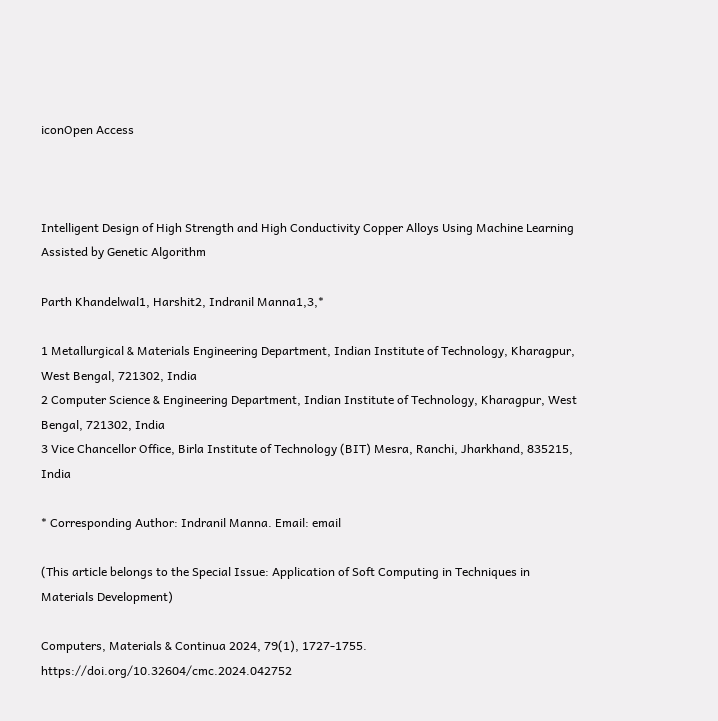iconOpen Access



Intelligent Design of High Strength and High Conductivity Copper Alloys Using Machine Learning Assisted by Genetic Algorithm

Parth Khandelwal1, Harshit2, Indranil Manna1,3,*

1 Metallurgical & Materials Engineering Department, Indian Institute of Technology, Kharagpur, West Bengal, 721302, India
2 Computer Science & Engineering Department, Indian Institute of Technology, Kharagpur, West Bengal, 721302, India
3 Vice Chancellor Office, Birla Institute of Technology (BIT) Mesra, Ranchi, Jharkhand, 835215, India

* Corresponding Author: Indranil Manna. Email: email

(This article belongs to the Special Issue: Application of Soft Computing in Techniques in Materials Development)

Computers, Materials & Continua 2024, 79(1), 1727-1755. https://doi.org/10.32604/cmc.2024.042752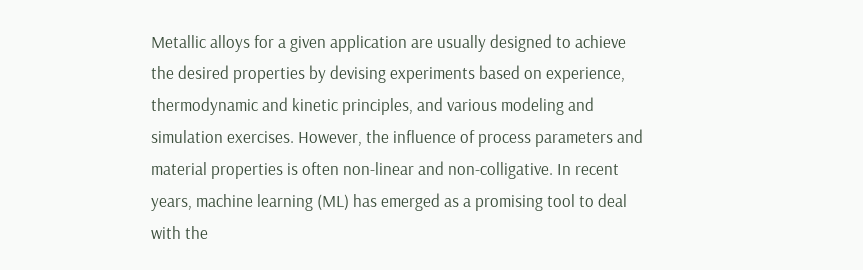Metallic alloys for a given application are usually designed to achieve the desired properties by devising experiments based on experience, thermodynamic and kinetic principles, and various modeling and simulation exercises. However, the influence of process parameters and material properties is often non-linear and non-colligative. In recent years, machine learning (ML) has emerged as a promising tool to deal with the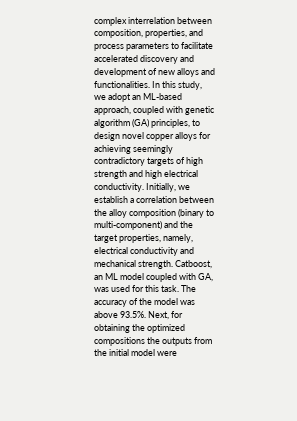complex interrelation between composition, properties, and process parameters to facilitate accelerated discovery and development of new alloys and functionalities. In this study, we adopt an ML-based approach, coupled with genetic algorithm (GA) principles, to design novel copper alloys for achieving seemingly contradictory targets of high strength and high electrical conductivity. Initially, we establish a correlation between the alloy composition (binary to multi-component) and the target properties, namely, electrical conductivity and mechanical strength. Catboost, an ML model coupled with GA, was used for this task. The accuracy of the model was above 93.5%. Next, for obtaining the optimized compositions the outputs from the initial model were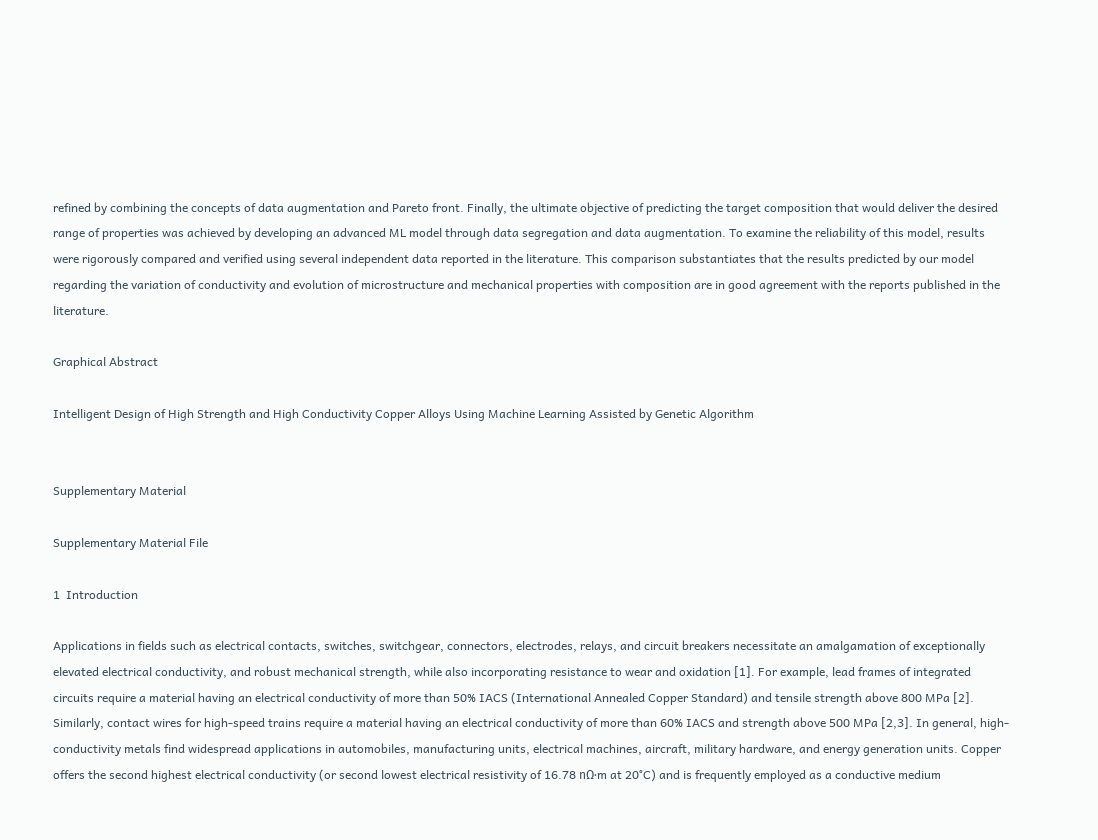refined by combining the concepts of data augmentation and Pareto front. Finally, the ultimate objective of predicting the target composition that would deliver the desired range of properties was achieved by developing an advanced ML model through data segregation and data augmentation. To examine the reliability of this model, results were rigorously compared and verified using several independent data reported in the literature. This comparison substantiates that the results predicted by our model regarding the variation of conductivity and evolution of microstructure and mechanical properties with composition are in good agreement with the reports published in the literature.

Graphical Abstract

Intelligent Design of High Strength and High Conductivity Copper Alloys Using Machine Learning Assisted by Genetic Algorithm


Supplementary Material

Supplementary Material File

1  Introduction

Applications in fields such as electrical contacts, switches, switchgear, connectors, electrodes, relays, and circuit breakers necessitate an amalgamation of exceptionally elevated electrical conductivity, and robust mechanical strength, while also incorporating resistance to wear and oxidation [1]. For example, lead frames of integrated circuits require a material having an electrical conductivity of more than 50% IACS (International Annealed Copper Standard) and tensile strength above 800 MPa [2]. Similarly, contact wires for high-speed trains require a material having an electrical conductivity of more than 60% IACS and strength above 500 MPa [2,3]. In general, high-conductivity metals find widespread applications in automobiles, manufacturing units, electrical machines, aircraft, military hardware, and energy generation units. Copper offers the second highest electrical conductivity (or second lowest electrical resistivity of 16.78 nΩ·m at 20°C) and is frequently employed as a conductive medium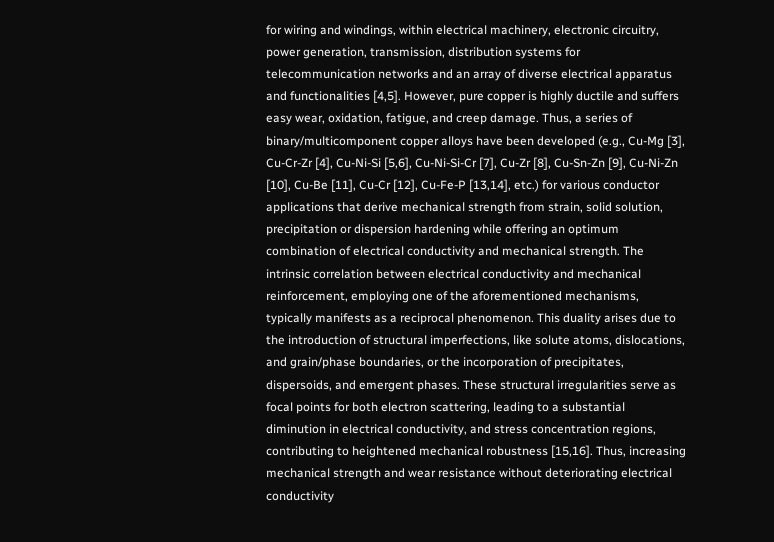for wiring and windings, within electrical machinery, electronic circuitry, power generation, transmission, distribution systems for telecommunication networks and an array of diverse electrical apparatus and functionalities [4,5]. However, pure copper is highly ductile and suffers easy wear, oxidation, fatigue, and creep damage. Thus, a series of binary/multicomponent copper alloys have been developed (e.g., Cu-Mg [3], Cu-Cr-Zr [4], Cu-Ni-Si [5,6], Cu-Ni-Si-Cr [7], Cu-Zr [8], Cu-Sn-Zn [9], Cu-Ni-Zn [10], Cu-Be [11], Cu-Cr [12], Cu-Fe-P [13,14], etc.) for various conductor applications that derive mechanical strength from strain, solid solution, precipitation or dispersion hardening while offering an optimum combination of electrical conductivity and mechanical strength. The intrinsic correlation between electrical conductivity and mechanical reinforcement, employing one of the aforementioned mechanisms, typically manifests as a reciprocal phenomenon. This duality arises due to the introduction of structural imperfections, like solute atoms, dislocations, and grain/phase boundaries, or the incorporation of precipitates, dispersoids, and emergent phases. These structural irregularities serve as focal points for both electron scattering, leading to a substantial diminution in electrical conductivity, and stress concentration regions, contributing to heightened mechanical robustness [15,16]. Thus, increasing mechanical strength and wear resistance without deteriorating electrical conductivity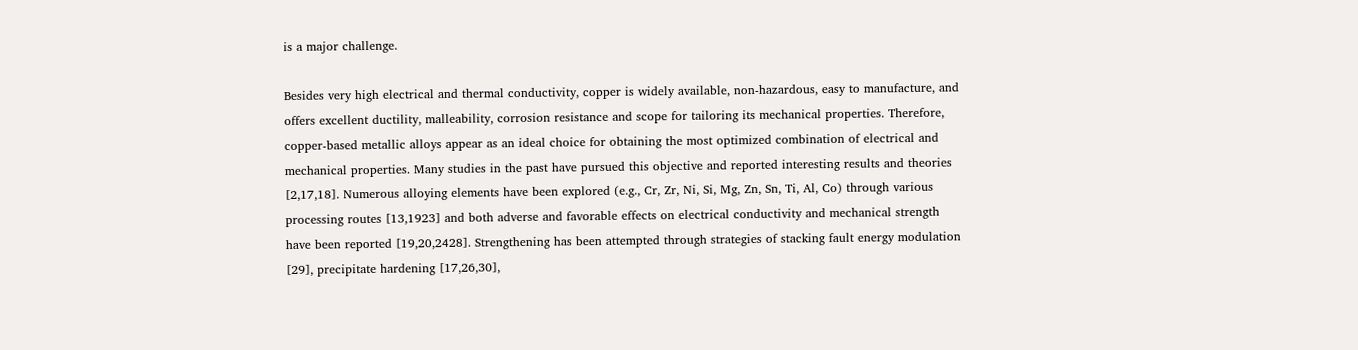is a major challenge.

Besides very high electrical and thermal conductivity, copper is widely available, non-hazardous, easy to manufacture, and offers excellent ductility, malleability, corrosion resistance and scope for tailoring its mechanical properties. Therefore, copper-based metallic alloys appear as an ideal choice for obtaining the most optimized combination of electrical and mechanical properties. Many studies in the past have pursued this objective and reported interesting results and theories [2,17,18]. Numerous alloying elements have been explored (e.g., Cr, Zr, Ni, Si, Mg, Zn, Sn, Ti, Al, Co) through various processing routes [13,1923] and both adverse and favorable effects on electrical conductivity and mechanical strength have been reported [19,20,2428]. Strengthening has been attempted through strategies of stacking fault energy modulation [29], precipitate hardening [17,26,30],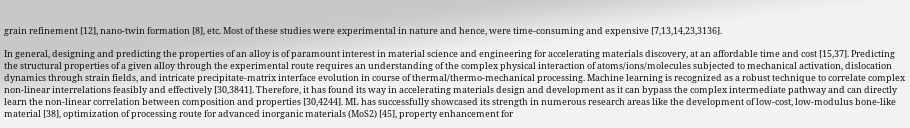grain refinement [12], nano-twin formation [8], etc. Most of these studies were experimental in nature and hence, were time-consuming and expensive [7,13,14,23,3136].

In general, designing and predicting the properties of an alloy is of paramount interest in material science and engineering for accelerating materials discovery, at an affordable time and cost [15,37]. Predicting the structural properties of a given alloy through the experimental route requires an understanding of the complex physical interaction of atoms/ions/molecules subjected to mechanical activation, dislocation dynamics through strain fields, and intricate precipitate-matrix interface evolution in course of thermal/thermo-mechanical processing. Machine learning is recognized as a robust technique to correlate complex non-linear interrelations feasibly and effectively [30,3841]. Therefore, it has found its way in accelerating materials design and development as it can bypass the complex intermediate pathway and can directly learn the non-linear correlation between composition and properties [30,4244]. ML has successfully showcased its strength in numerous research areas like the development of low-cost, low-modulus bone-like material [38], optimization of processing route for advanced inorganic materials (MoS2) [45], property enhancement for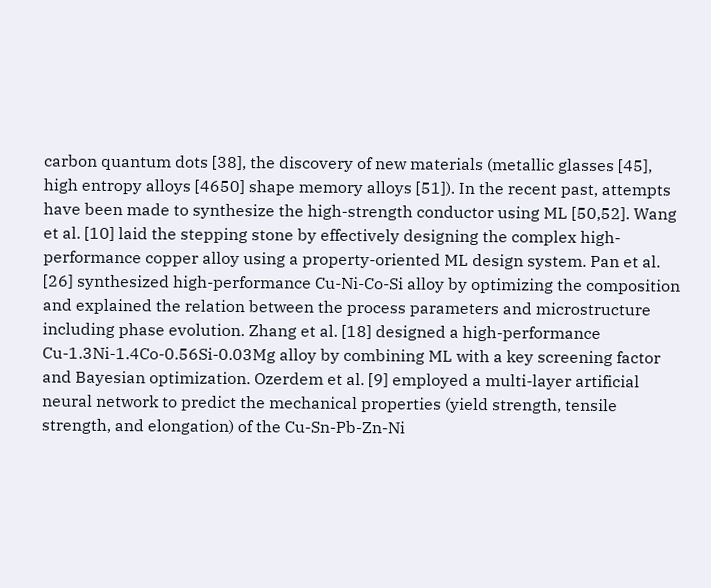carbon quantum dots [38], the discovery of new materials (metallic glasses [45], high entropy alloys [4650] shape memory alloys [51]). In the recent past, attempts have been made to synthesize the high-strength conductor using ML [50,52]. Wang et al. [10] laid the stepping stone by effectively designing the complex high-performance copper alloy using a property-oriented ML design system. Pan et al. [26] synthesized high-performance Cu-Ni-Co-Si alloy by optimizing the composition and explained the relation between the process parameters and microstructure including phase evolution. Zhang et al. [18] designed a high-performance Cu-1.3Ni-1.4Co-0.56Si-0.03Mg alloy by combining ML with a key screening factor and Bayesian optimization. Ozerdem et al. [9] employed a multi-layer artificial neural network to predict the mechanical properties (yield strength, tensile strength, and elongation) of the Cu-Sn-Pb-Zn-Ni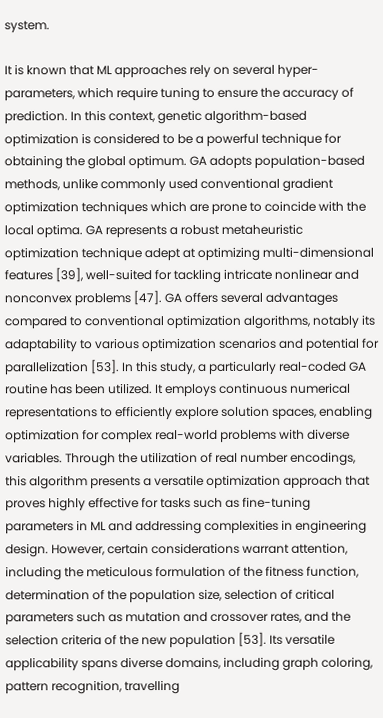system.

It is known that ML approaches rely on several hyper-parameters, which require tuning to ensure the accuracy of prediction. In this context, genetic algorithm-based optimization is considered to be a powerful technique for obtaining the global optimum. GA adopts population-based methods, unlike commonly used conventional gradient optimization techniques which are prone to coincide with the local optima. GA represents a robust metaheuristic optimization technique adept at optimizing multi-dimensional features [39], well-suited for tackling intricate nonlinear and nonconvex problems [47]. GA offers several advantages compared to conventional optimization algorithms, notably its adaptability to various optimization scenarios and potential for parallelization [53]. In this study, a particularly real-coded GA routine has been utilized. It employs continuous numerical representations to efficiently explore solution spaces, enabling optimization for complex real-world problems with diverse variables. Through the utilization of real number encodings, this algorithm presents a versatile optimization approach that proves highly effective for tasks such as fine-tuning parameters in ML and addressing complexities in engineering design. However, certain considerations warrant attention, including the meticulous formulation of the fitness function, determination of the population size, selection of critical parameters such as mutation and crossover rates, and the selection criteria of the new population [53]. Its versatile applicability spans diverse domains, including graph coloring, pattern recognition, travelling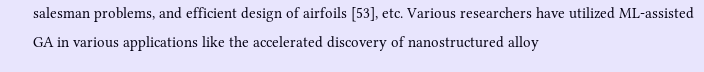salesman problems, and efficient design of airfoils [53], etc. Various researchers have utilized ML-assisted GA in various applications like the accelerated discovery of nanostructured alloy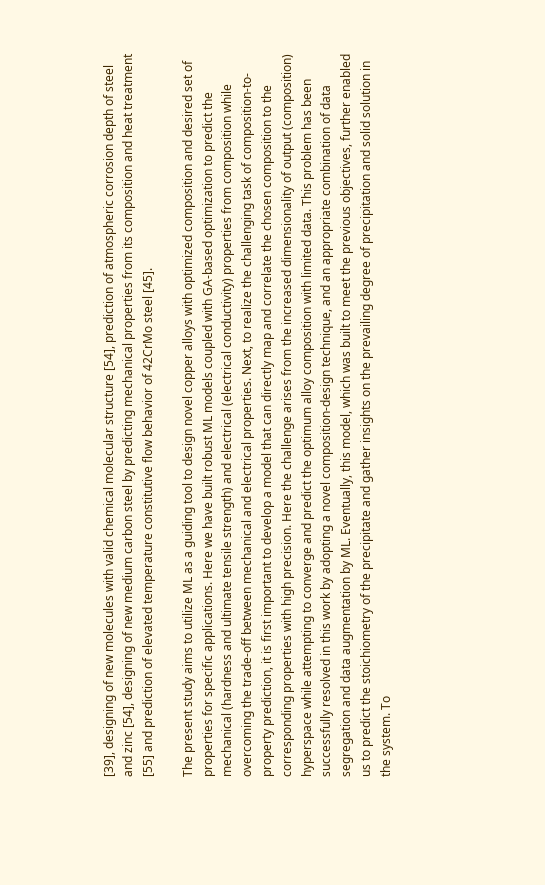[39], designing of new molecules with valid chemical molecular structure [54], prediction of atmospheric corrosion depth of steel and zinc [54], designing of new medium carbon steel by predicting mechanical properties from its composition and heat treatment [55] and prediction of elevated temperature constitutive flow behavior of 42CrMo steel [45].

The present study aims to utilize ML as a guiding tool to design novel copper alloys with optimized composition and desired set of properties for specific applications. Here we have built robust ML models coupled with GA-based optimization to predict the mechanical (hardness and ultimate tensile strength) and electrical (electrical conductivity) properties from composition while overcoming the trade-off between mechanical and electrical properties. Next, to realize the challenging task of composition-to-property prediction, it is first important to develop a model that can directly map and correlate the chosen composition to the corresponding properties with high precision. Here the challenge arises from the increased dimensionality of output (composition) hyperspace while attempting to converge and predict the optimum alloy composition with limited data. This problem has been successfully resolved in this work by adopting a novel composition-design technique, and an appropriate combination of data segregation and data augmentation by ML. Eventually, this model, which was built to meet the previous objectives, further enabled us to predict the stoichiometry of the precipitate and gather insights on the prevailing degree of precipitation and solid solution in the system. To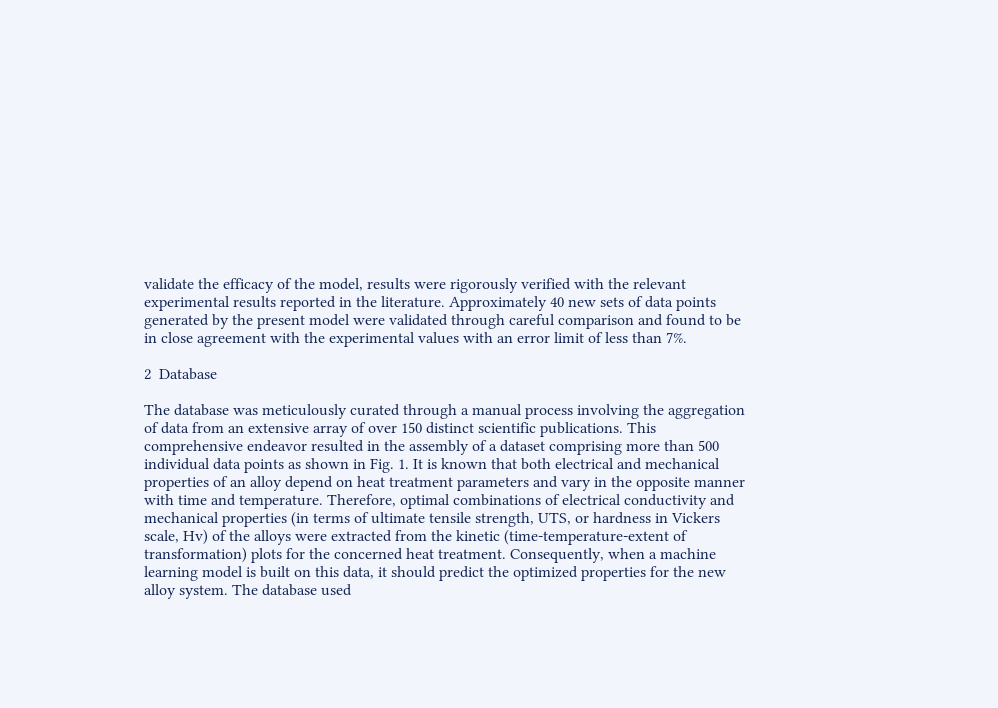validate the efficacy of the model, results were rigorously verified with the relevant experimental results reported in the literature. Approximately 40 new sets of data points generated by the present model were validated through careful comparison and found to be in close agreement with the experimental values with an error limit of less than 7%.

2  Database

The database was meticulously curated through a manual process involving the aggregation of data from an extensive array of over 150 distinct scientific publications. This comprehensive endeavor resulted in the assembly of a dataset comprising more than 500 individual data points as shown in Fig. 1. It is known that both electrical and mechanical properties of an alloy depend on heat treatment parameters and vary in the opposite manner with time and temperature. Therefore, optimal combinations of electrical conductivity and mechanical properties (in terms of ultimate tensile strength, UTS, or hardness in Vickers scale, Hv) of the alloys were extracted from the kinetic (time-temperature-extent of transformation) plots for the concerned heat treatment. Consequently, when a machine learning model is built on this data, it should predict the optimized properties for the new alloy system. The database used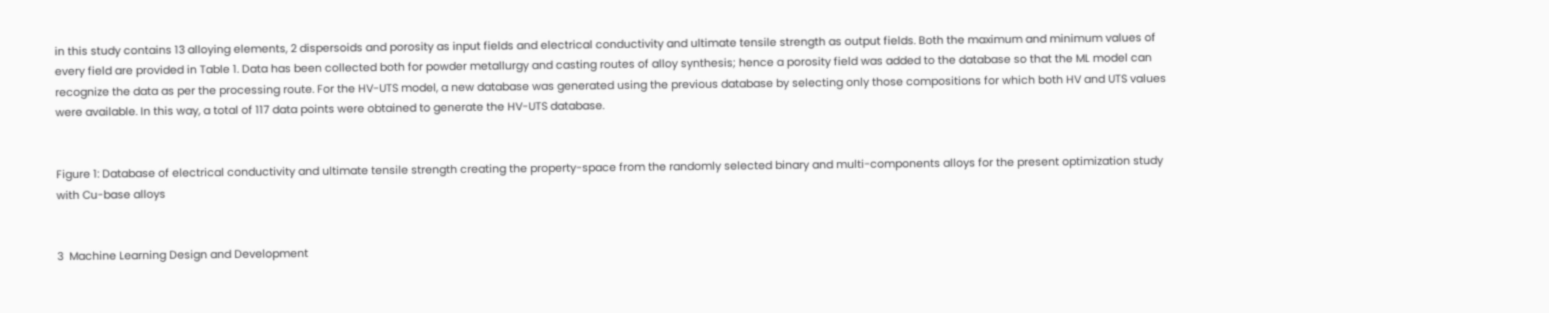in this study contains 13 alloying elements, 2 dispersoids and porosity as input fields and electrical conductivity and ultimate tensile strength as output fields. Both the maximum and minimum values of every field are provided in Table 1. Data has been collected both for powder metallurgy and casting routes of alloy synthesis; hence a porosity field was added to the database so that the ML model can recognize the data as per the processing route. For the HV-UTS model, a new database was generated using the previous database by selecting only those compositions for which both HV and UTS values were available. In this way, a total of 117 data points were obtained to generate the HV-UTS database.


Figure 1: Database of electrical conductivity and ultimate tensile strength creating the property-space from the randomly selected binary and multi-components alloys for the present optimization study with Cu-base alloys


3  Machine Learning Design and Development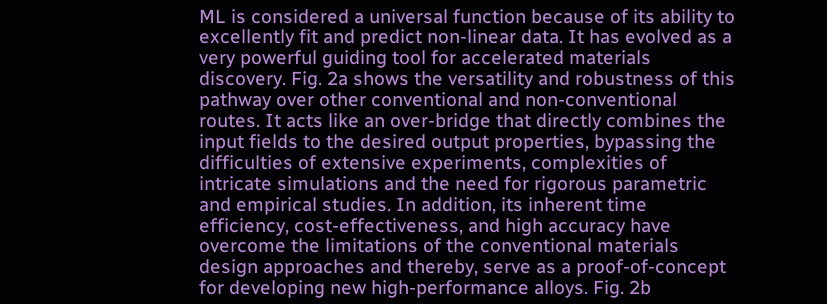ML is considered a universal function because of its ability to excellently fit and predict non-linear data. It has evolved as a very powerful guiding tool for accelerated materials discovery. Fig. 2a shows the versatility and robustness of this pathway over other conventional and non-conventional routes. It acts like an over-bridge that directly combines the input fields to the desired output properties, bypassing the difficulties of extensive experiments, complexities of intricate simulations and the need for rigorous parametric and empirical studies. In addition, its inherent time efficiency, cost-effectiveness, and high accuracy have overcome the limitations of the conventional materials design approaches and thereby, serve as a proof-of-concept for developing new high-performance alloys. Fig. 2b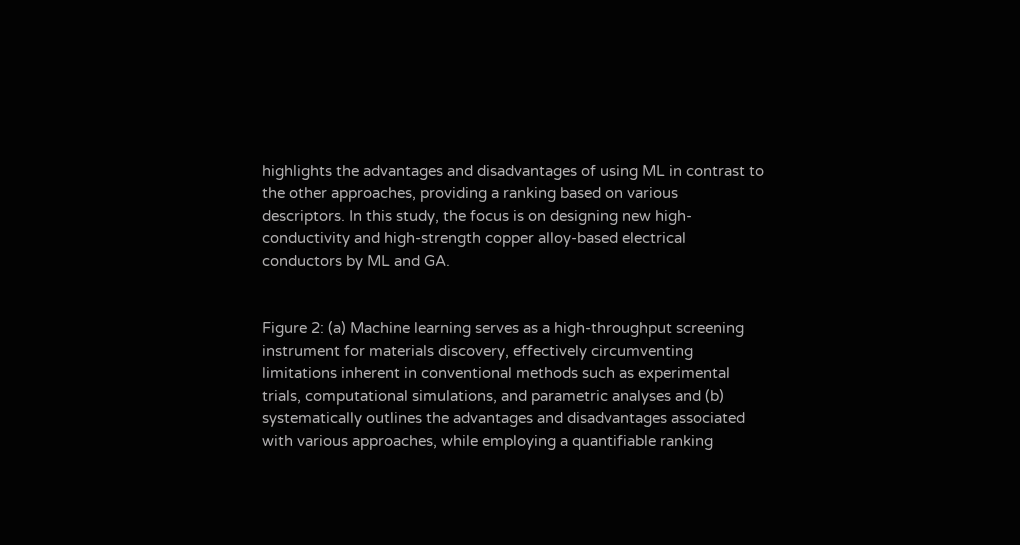highlights the advantages and disadvantages of using ML in contrast to the other approaches, providing a ranking based on various descriptors. In this study, the focus is on designing new high-conductivity and high-strength copper alloy-based electrical conductors by ML and GA.


Figure 2: (a) Machine learning serves as a high-throughput screening instrument for materials discovery, effectively circumventing limitations inherent in conventional methods such as experimental trials, computational simulations, and parametric analyses and (b) systematically outlines the advantages and disadvantages associated with various approaches, while employing a quantifiable ranking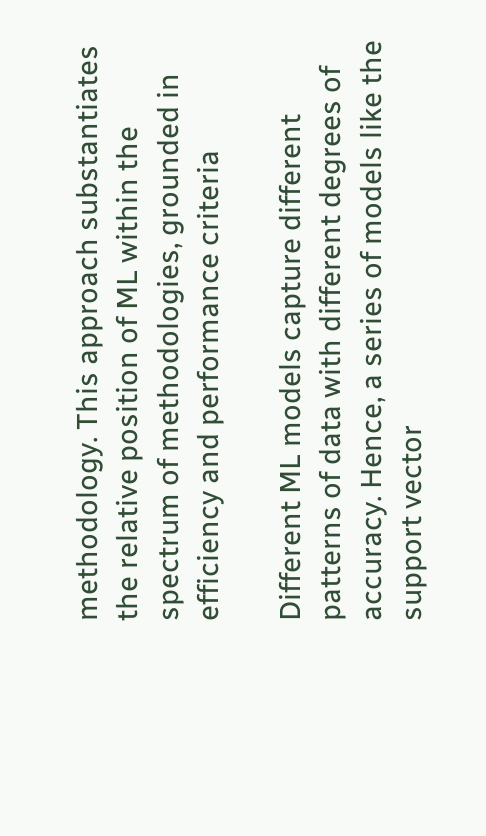methodology. This approach substantiates the relative position of ML within the spectrum of methodologies, grounded in efficiency and performance criteria

Different ML models capture different patterns of data with different degrees of accuracy. Hence, a series of models like the support vector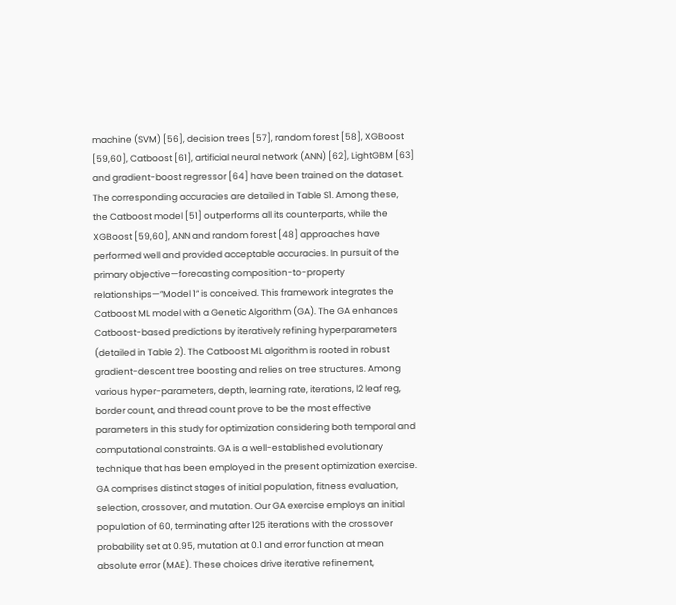machine (SVM) [56], decision trees [57], random forest [58], XGBoost [59,60], Catboost [61], artificial neural network (ANN) [62], LightGBM [63] and gradient-boost regressor [64] have been trained on the dataset. The corresponding accuracies are detailed in Table S1. Among these, the Catboost model [51] outperforms all its counterparts, while the XGBoost [59,60], ANN and random forest [48] approaches have performed well and provided acceptable accuracies. In pursuit of the primary objective—forecasting composition-to-property relationships—”Model 1” is conceived. This framework integrates the Catboost ML model with a Genetic Algorithm (GA). The GA enhances Catboost-based predictions by iteratively refining hyperparameters (detailed in Table 2). The Catboost ML algorithm is rooted in robust gradient-descent tree boosting and relies on tree structures. Among various hyper-parameters, depth, learning rate, iterations, l2 leaf reg, border count, and thread count prove to be the most effective parameters in this study for optimization considering both temporal and computational constraints. GA is a well-established evolutionary technique that has been employed in the present optimization exercise. GA comprises distinct stages of initial population, fitness evaluation, selection, crossover, and mutation. Our GA exercise employs an initial population of 60, terminating after 125 iterations with the crossover probability set at 0.95, mutation at 0.1 and error function at mean absolute error (MAE). These choices drive iterative refinement,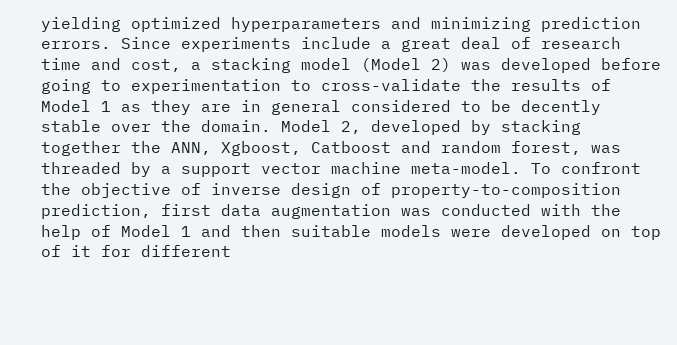yielding optimized hyperparameters and minimizing prediction errors. Since experiments include a great deal of research time and cost, a stacking model (Model 2) was developed before going to experimentation to cross-validate the results of Model 1 as they are in general considered to be decently stable over the domain. Model 2, developed by stacking together the ANN, Xgboost, Catboost and random forest, was threaded by a support vector machine meta-model. To confront the objective of inverse design of property-to-composition prediction, first data augmentation was conducted with the help of Model 1 and then suitable models were developed on top of it for different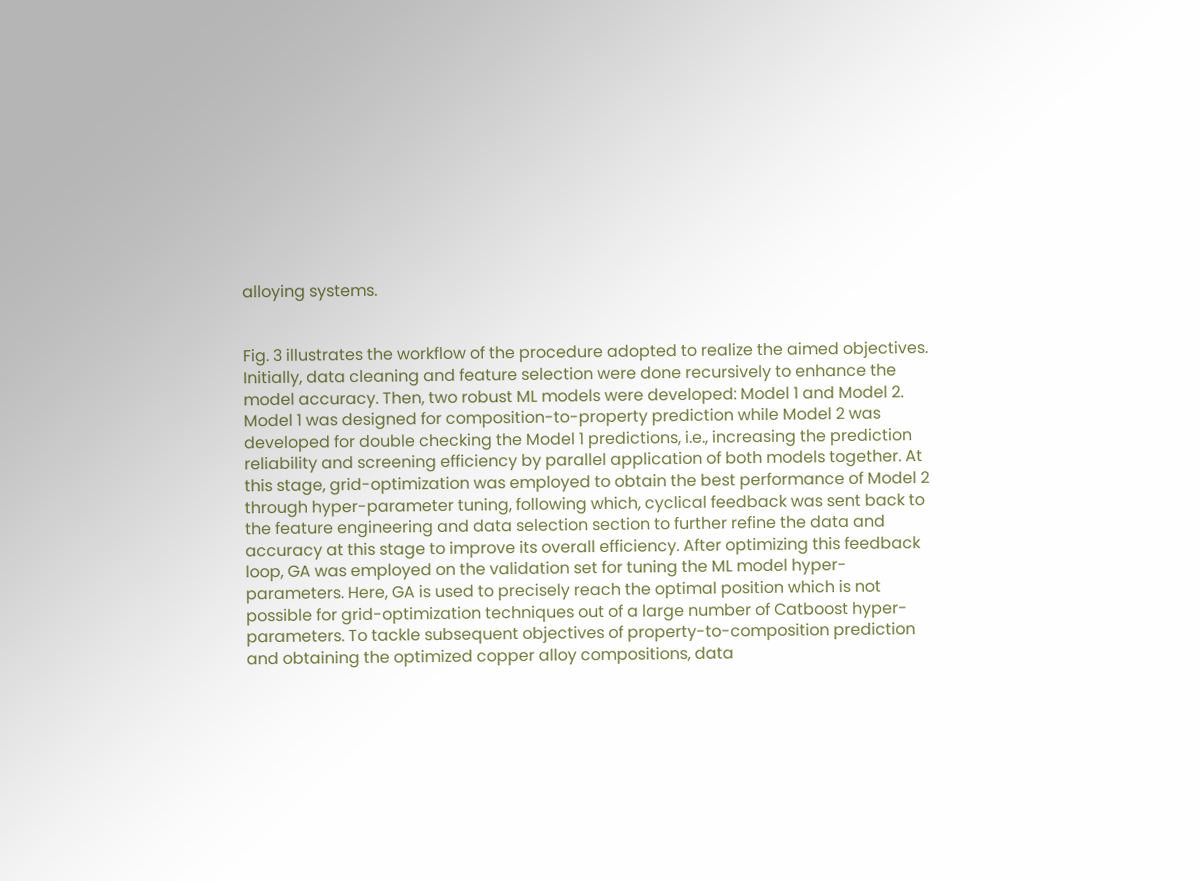alloying systems.


Fig. 3 illustrates the workflow of the procedure adopted to realize the aimed objectives. Initially, data cleaning and feature selection were done recursively to enhance the model accuracy. Then, two robust ML models were developed: Model 1 and Model 2. Model 1 was designed for composition-to-property prediction while Model 2 was developed for double checking the Model 1 predictions, i.e., increasing the prediction reliability and screening efficiency by parallel application of both models together. At this stage, grid-optimization was employed to obtain the best performance of Model 2 through hyper-parameter tuning, following which, cyclical feedback was sent back to the feature engineering and data selection section to further refine the data and accuracy at this stage to improve its overall efficiency. After optimizing this feedback loop, GA was employed on the validation set for tuning the ML model hyper-parameters. Here, GA is used to precisely reach the optimal position which is not possible for grid-optimization techniques out of a large number of Catboost hyper-parameters. To tackle subsequent objectives of property-to-composition prediction and obtaining the optimized copper alloy compositions, data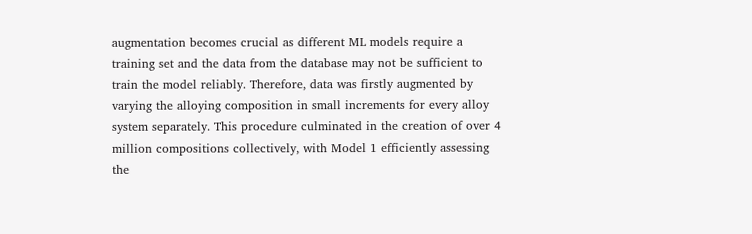augmentation becomes crucial as different ML models require a training set and the data from the database may not be sufficient to train the model reliably. Therefore, data was firstly augmented by varying the alloying composition in small increments for every alloy system separately. This procedure culminated in the creation of over 4 million compositions collectively, with Model 1 efficiently assessing the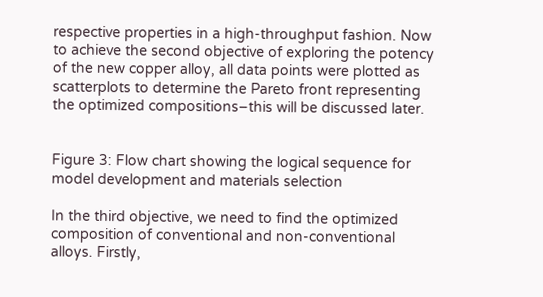respective properties in a high-throughput fashion. Now to achieve the second objective of exploring the potency of the new copper alloy, all data points were plotted as scatterplots to determine the Pareto front representing the optimized compositions–this will be discussed later.


Figure 3: Flow chart showing the logical sequence for model development and materials selection

In the third objective, we need to find the optimized composition of conventional and non-conventional alloys. Firstly,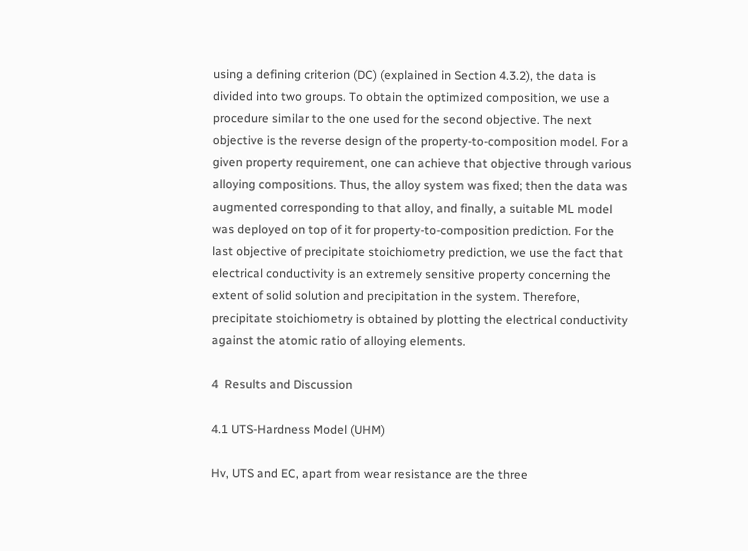using a defining criterion (DC) (explained in Section 4.3.2), the data is divided into two groups. To obtain the optimized composition, we use a procedure similar to the one used for the second objective. The next objective is the reverse design of the property-to-composition model. For a given property requirement, one can achieve that objective through various alloying compositions. Thus, the alloy system was fixed; then the data was augmented corresponding to that alloy, and finally, a suitable ML model was deployed on top of it for property-to-composition prediction. For the last objective of precipitate stoichiometry prediction, we use the fact that electrical conductivity is an extremely sensitive property concerning the extent of solid solution and precipitation in the system. Therefore, precipitate stoichiometry is obtained by plotting the electrical conductivity against the atomic ratio of alloying elements.

4  Results and Discussion

4.1 UTS-Hardness Model (UHM)

Hv, UTS and EC, apart from wear resistance are the three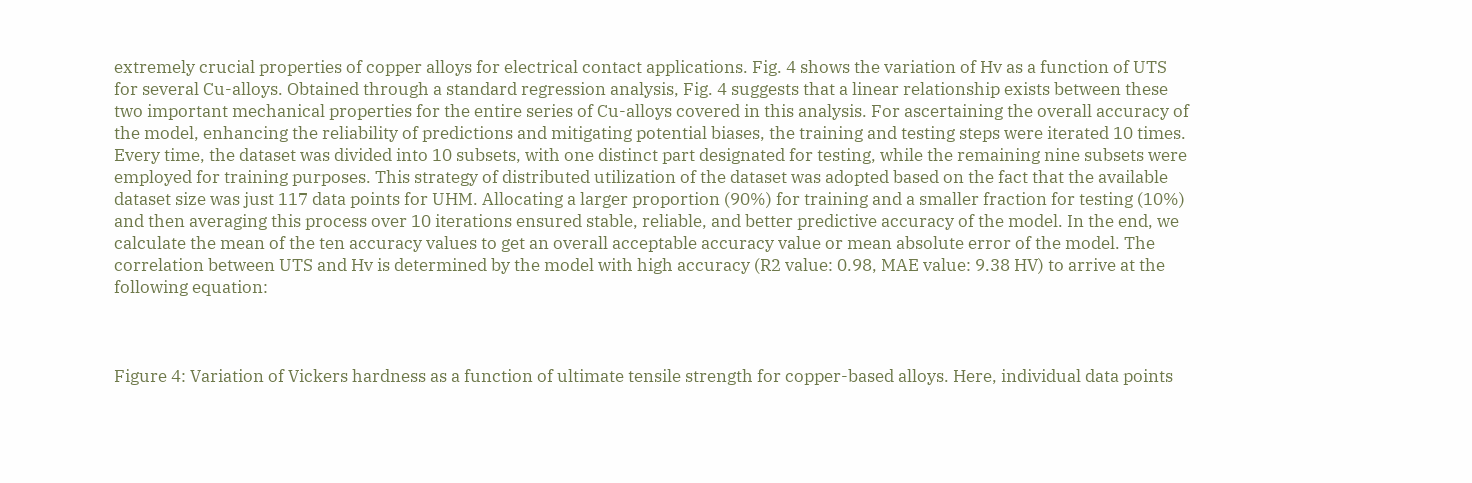extremely crucial properties of copper alloys for electrical contact applications. Fig. 4 shows the variation of Hv as a function of UTS for several Cu-alloys. Obtained through a standard regression analysis, Fig. 4 suggests that a linear relationship exists between these two important mechanical properties for the entire series of Cu-alloys covered in this analysis. For ascertaining the overall accuracy of the model, enhancing the reliability of predictions and mitigating potential biases, the training and testing steps were iterated 10 times. Every time, the dataset was divided into 10 subsets, with one distinct part designated for testing, while the remaining nine subsets were employed for training purposes. This strategy of distributed utilization of the dataset was adopted based on the fact that the available dataset size was just 117 data points for UHM. Allocating a larger proportion (90%) for training and a smaller fraction for testing (10%) and then averaging this process over 10 iterations ensured stable, reliable, and better predictive accuracy of the model. In the end, we calculate the mean of the ten accuracy values to get an overall acceptable accuracy value or mean absolute error of the model. The correlation between UTS and Hv is determined by the model with high accuracy (R2 value: 0.98, MAE value: 9.38 HV) to arrive at the following equation:



Figure 4: Variation of Vickers hardness as a function of ultimate tensile strength for copper-based alloys. Here, individual data points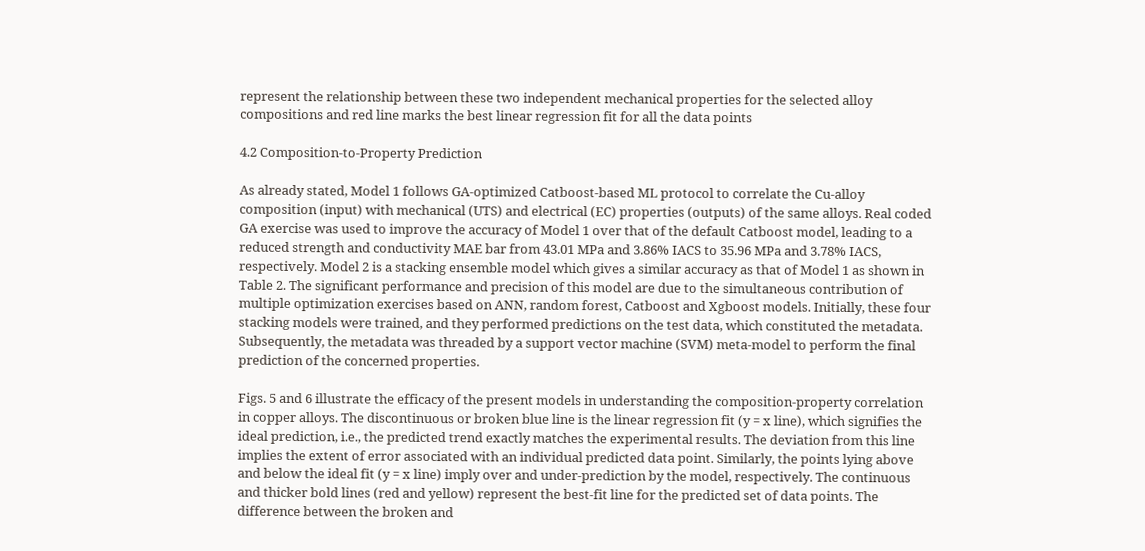represent the relationship between these two independent mechanical properties for the selected alloy compositions and red line marks the best linear regression fit for all the data points

4.2 Composition-to-Property Prediction

As already stated, Model 1 follows GA-optimized Catboost-based ML protocol to correlate the Cu-alloy composition (input) with mechanical (UTS) and electrical (EC) properties (outputs) of the same alloys. Real coded GA exercise was used to improve the accuracy of Model 1 over that of the default Catboost model, leading to a reduced strength and conductivity MAE bar from 43.01 MPa and 3.86% IACS to 35.96 MPa and 3.78% IACS, respectively. Model 2 is a stacking ensemble model which gives a similar accuracy as that of Model 1 as shown in Table 2. The significant performance and precision of this model are due to the simultaneous contribution of multiple optimization exercises based on ANN, random forest, Catboost and Xgboost models. Initially, these four stacking models were trained, and they performed predictions on the test data, which constituted the metadata. Subsequently, the metadata was threaded by a support vector machine (SVM) meta-model to perform the final prediction of the concerned properties.

Figs. 5 and 6 illustrate the efficacy of the present models in understanding the composition-property correlation in copper alloys. The discontinuous or broken blue line is the linear regression fit (y = x line), which signifies the ideal prediction, i.e., the predicted trend exactly matches the experimental results. The deviation from this line implies the extent of error associated with an individual predicted data point. Similarly, the points lying above and below the ideal fit (y = x line) imply over and under-prediction by the model, respectively. The continuous and thicker bold lines (red and yellow) represent the best-fit line for the predicted set of data points. The difference between the broken and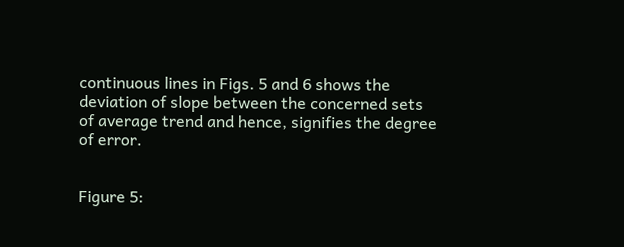continuous lines in Figs. 5 and 6 shows the deviation of slope between the concerned sets of average trend and hence, signifies the degree of error.


Figure 5: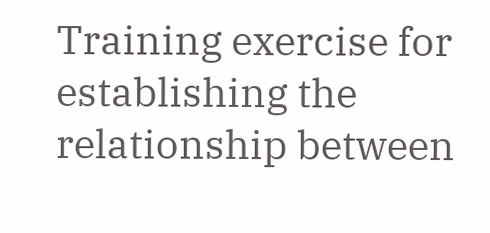Training exercise for establishing the relationship between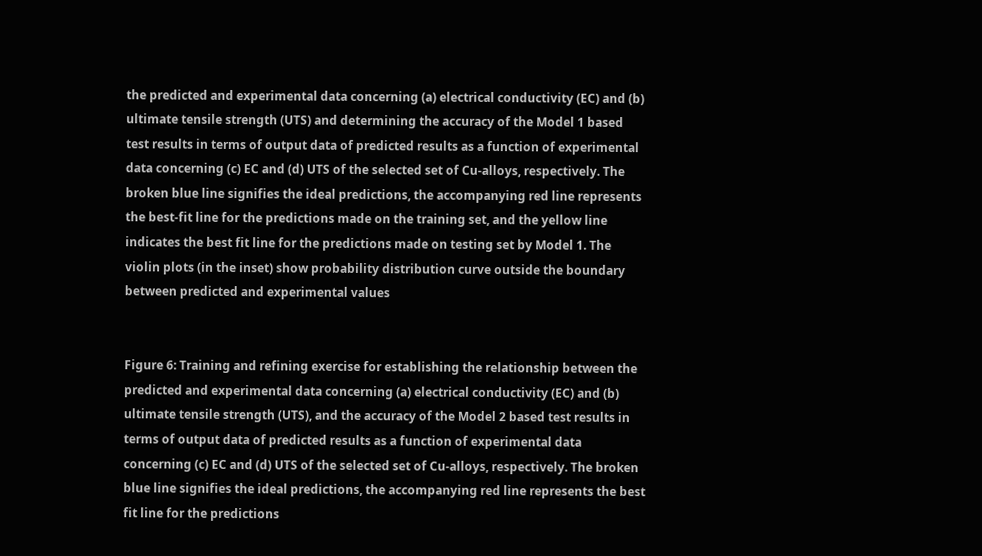the predicted and experimental data concerning (a) electrical conductivity (EC) and (b) ultimate tensile strength (UTS) and determining the accuracy of the Model 1 based test results in terms of output data of predicted results as a function of experimental data concerning (c) EC and (d) UTS of the selected set of Cu-alloys, respectively. The broken blue line signifies the ideal predictions, the accompanying red line represents the best-fit line for the predictions made on the training set, and the yellow line indicates the best fit line for the predictions made on testing set by Model 1. The violin plots (in the inset) show probability distribution curve outside the boundary between predicted and experimental values


Figure 6: Training and refining exercise for establishing the relationship between the predicted and experimental data concerning (a) electrical conductivity (EC) and (b) ultimate tensile strength (UTS), and the accuracy of the Model 2 based test results in terms of output data of predicted results as a function of experimental data concerning (c) EC and (d) UTS of the selected set of Cu-alloys, respectively. The broken blue line signifies the ideal predictions, the accompanying red line represents the best fit line for the predictions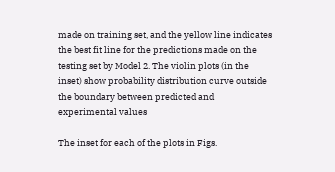made on training set, and the yellow line indicates the best fit line for the predictions made on the testing set by Model 2. The violin plots (in the inset) show probability distribution curve outside the boundary between predicted and experimental values

The inset for each of the plots in Figs.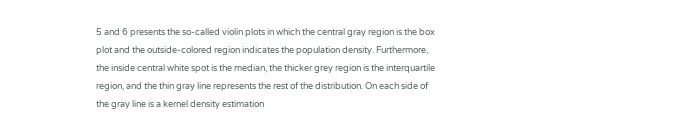5 and 6 presents the so-called violin plots in which the central gray region is the box plot and the outside-colored region indicates the population density. Furthermore, the inside central white spot is the median, the thicker grey region is the interquartile region, and the thin gray line represents the rest of the distribution. On each side of the gray line is a kernel density estimation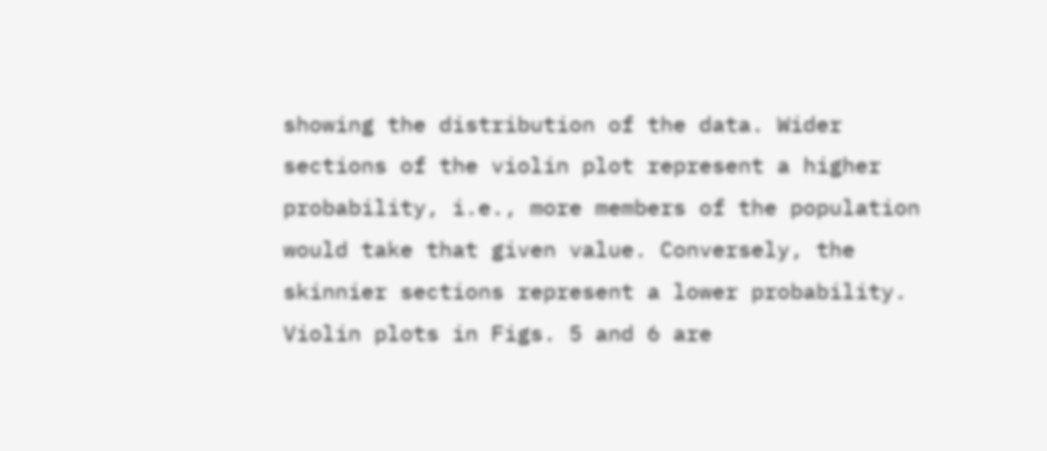showing the distribution of the data. Wider sections of the violin plot represent a higher probability, i.e., more members of the population would take that given value. Conversely, the skinnier sections represent a lower probability. Violin plots in Figs. 5 and 6 are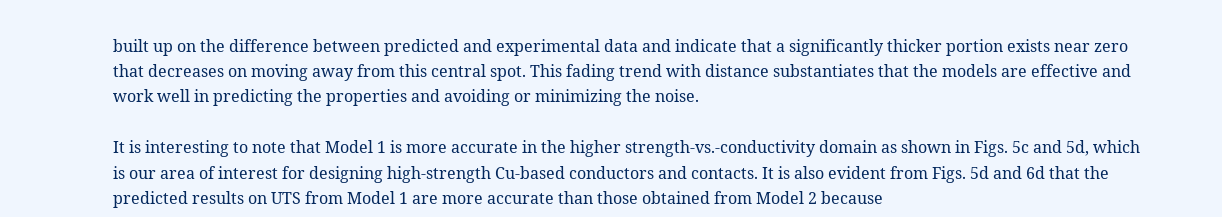built up on the difference between predicted and experimental data and indicate that a significantly thicker portion exists near zero that decreases on moving away from this central spot. This fading trend with distance substantiates that the models are effective and work well in predicting the properties and avoiding or minimizing the noise.

It is interesting to note that Model 1 is more accurate in the higher strength-vs.-conductivity domain as shown in Figs. 5c and 5d, which is our area of interest for designing high-strength Cu-based conductors and contacts. It is also evident from Figs. 5d and 6d that the predicted results on UTS from Model 1 are more accurate than those obtained from Model 2 because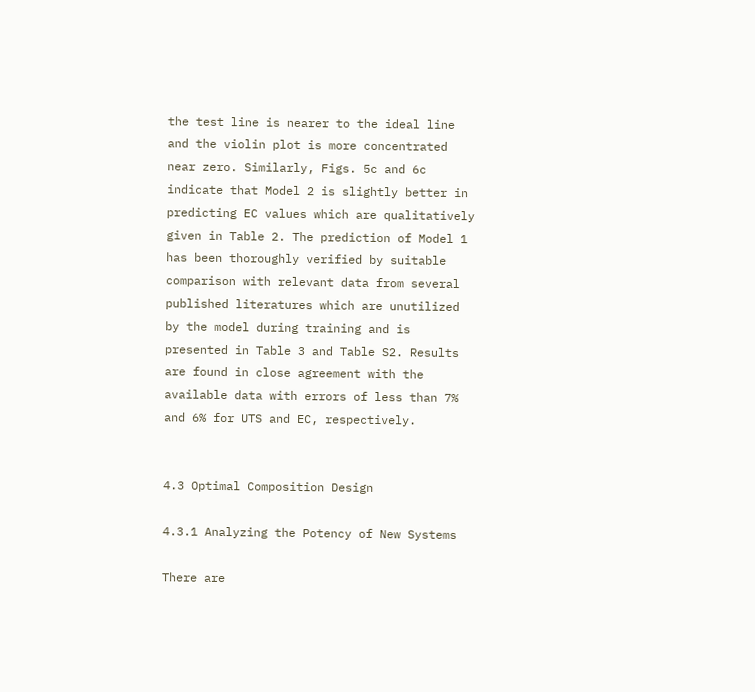the test line is nearer to the ideal line and the violin plot is more concentrated near zero. Similarly, Figs. 5c and 6c indicate that Model 2 is slightly better in predicting EC values which are qualitatively given in Table 2. The prediction of Model 1 has been thoroughly verified by suitable comparison with relevant data from several published literatures which are unutilized by the model during training and is presented in Table 3 and Table S2. Results are found in close agreement with the available data with errors of less than 7% and 6% for UTS and EC, respectively.


4.3 Optimal Composition Design

4.3.1 Analyzing the Potency of New Systems

There are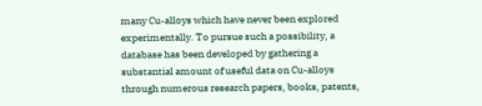many Cu-alloys which have never been explored experimentally. To pursue such a possibility, a database has been developed by gathering a substantial amount of useful data on Cu-alloys through numerous research papers, books, patents,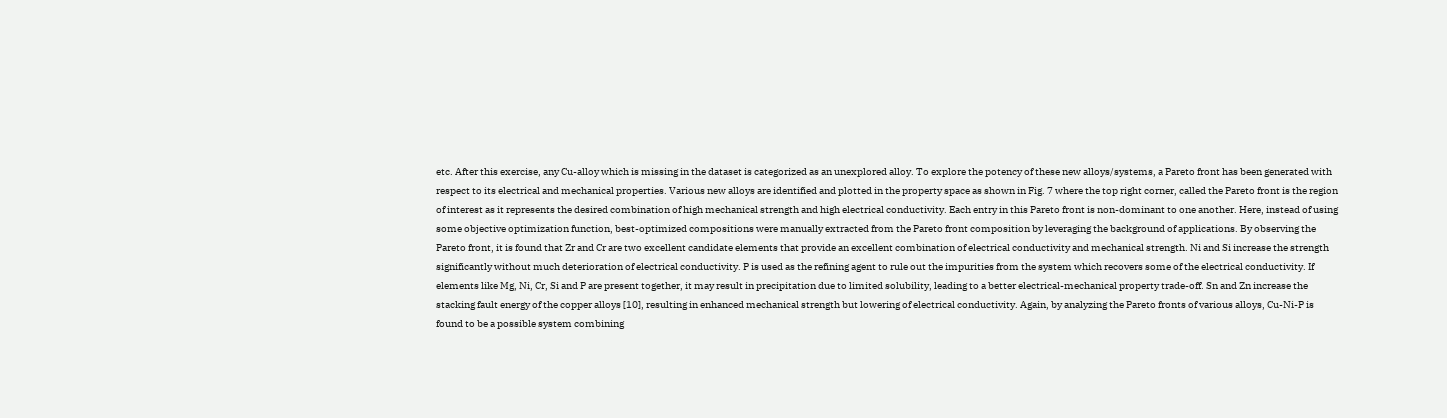etc. After this exercise, any Cu-alloy which is missing in the dataset is categorized as an unexplored alloy. To explore the potency of these new alloys/systems, a Pareto front has been generated with respect to its electrical and mechanical properties. Various new alloys are identified and plotted in the property space as shown in Fig. 7 where the top right corner, called the Pareto front is the region of interest as it represents the desired combination of high mechanical strength and high electrical conductivity. Each entry in this Pareto front is non-dominant to one another. Here, instead of using some objective optimization function, best-optimized compositions were manually extracted from the Pareto front composition by leveraging the background of applications. By observing the Pareto front, it is found that Zr and Cr are two excellent candidate elements that provide an excellent combination of electrical conductivity and mechanical strength. Ni and Si increase the strength significantly without much deterioration of electrical conductivity. P is used as the refining agent to rule out the impurities from the system which recovers some of the electrical conductivity. If elements like Mg, Ni, Cr, Si and P are present together, it may result in precipitation due to limited solubility, leading to a better electrical-mechanical property trade-off. Sn and Zn increase the stacking fault energy of the copper alloys [10], resulting in enhanced mechanical strength but lowering of electrical conductivity. Again, by analyzing the Pareto fronts of various alloys, Cu-Ni-P is found to be a possible system combining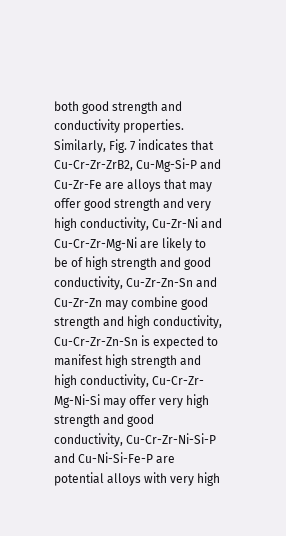both good strength and conductivity properties. Similarly, Fig. 7 indicates that Cu-Cr-Zr-ZrB2, Cu-Mg-Si-P and Cu-Zr-Fe are alloys that may offer good strength and very high conductivity, Cu-Zr-Ni and Cu-Cr-Zr-Mg-Ni are likely to be of high strength and good conductivity, Cu-Zr-Zn-Sn and Cu-Zr-Zn may combine good strength and high conductivity, Cu-Cr-Zr-Zn-Sn is expected to manifest high strength and high conductivity, Cu-Cr-Zr-Mg-Ni-Si may offer very high strength and good conductivity, Cu-Cr-Zr-Ni-Si-P and Cu-Ni-Si-Fe-P are potential alloys with very high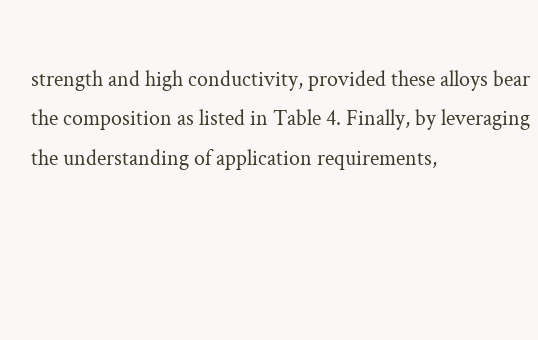strength and high conductivity, provided these alloys bear the composition as listed in Table 4. Finally, by leveraging the understanding of application requirements,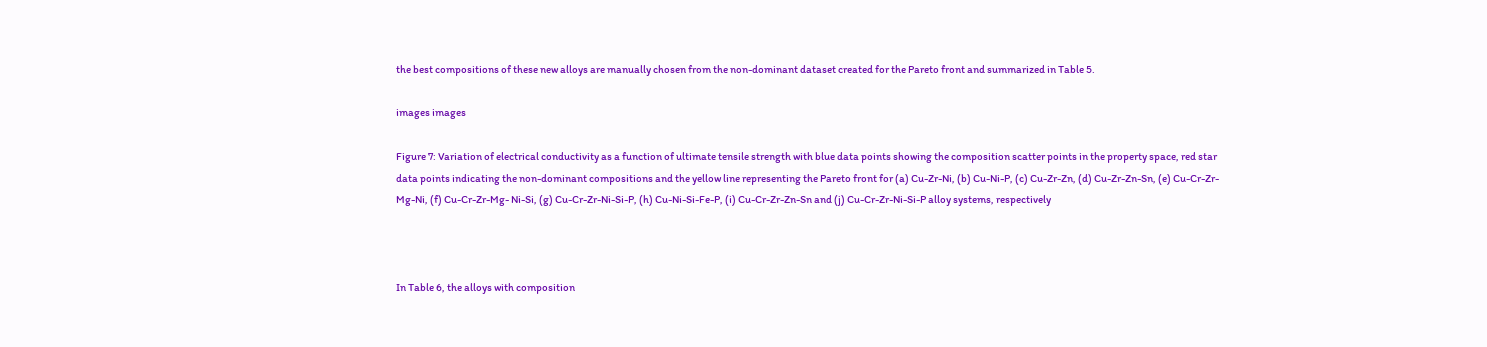the best compositions of these new alloys are manually chosen from the non-dominant dataset created for the Pareto front and summarized in Table 5.

images images

Figure 7: Variation of electrical conductivity as a function of ultimate tensile strength with blue data points showing the composition scatter points in the property space, red star data points indicating the non-dominant compositions and the yellow line representing the Pareto front for (a) Cu-Zr-Ni, (b) Cu-Ni-P, (c) Cu-Zr-Zn, (d) Cu-Zr-Zn-Sn, (e) Cu-Cr-Zr-Mg-Ni, (f) Cu-Cr-Zr-Mg- Ni-Si, (g) Cu-Cr-Zr-Ni-Si-P, (h) Cu-Ni-Si-Fe-P, (i) Cu-Cr-Zr-Zn-Sn and (j) Cu-Cr-Zr-Ni-Si-P alloy systems, respectively



In Table 6, the alloys with composition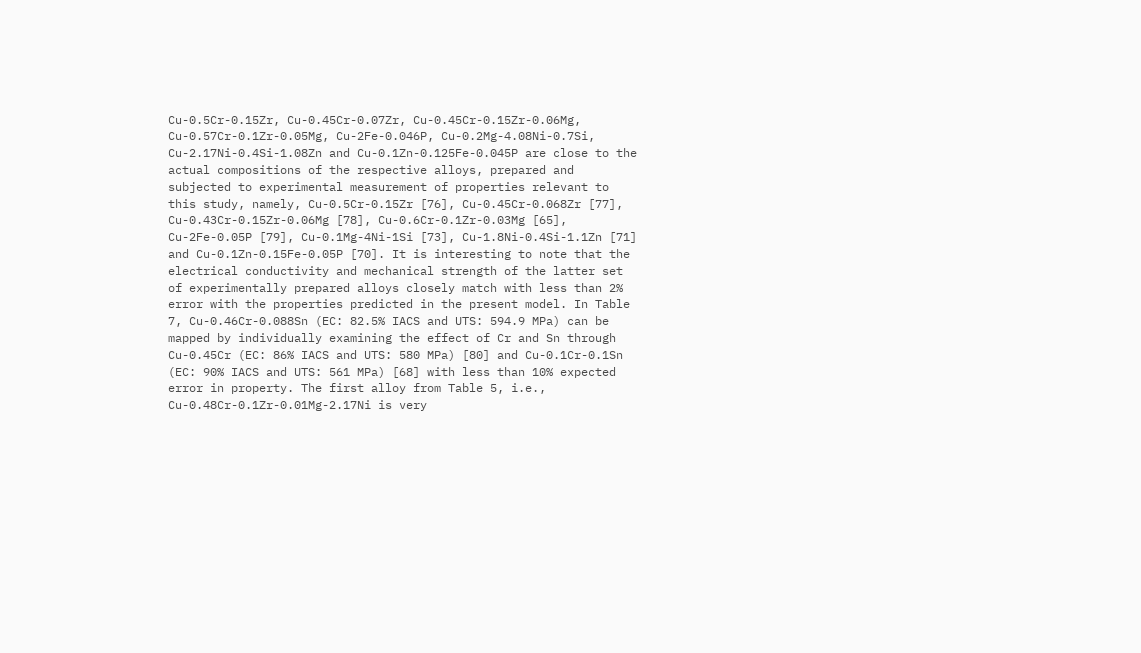Cu-0.5Cr-0.15Zr, Cu-0.45Cr-0.07Zr, Cu-0.45Cr-0.15Zr-0.06Mg, Cu-0.57Cr-0.1Zr-0.05Mg, Cu-2Fe-0.046P, Cu-0.2Mg-4.08Ni-0.7Si, Cu-2.17Ni-0.4Si-1.08Zn and Cu-0.1Zn-0.125Fe-0.045P are close to the actual compositions of the respective alloys, prepared and subjected to experimental measurement of properties relevant to this study, namely, Cu-0.5Cr-0.15Zr [76], Cu-0.45Cr-0.068Zr [77], Cu-0.43Cr-0.15Zr-0.06Mg [78], Cu-0.6Cr-0.1Zr-0.03Mg [65], Cu-2Fe-0.05P [79], Cu-0.1Mg-4Ni-1Si [73], Cu-1.8Ni-0.4Si-1.1Zn [71] and Cu-0.1Zn-0.15Fe-0.05P [70]. It is interesting to note that the electrical conductivity and mechanical strength of the latter set of experimentally prepared alloys closely match with less than 2% error with the properties predicted in the present model. In Table 7, Cu-0.46Cr-0.088Sn (EC: 82.5% IACS and UTS: 594.9 MPa) can be mapped by individually examining the effect of Cr and Sn through Cu-0.45Cr (EC: 86% IACS and UTS: 580 MPa) [80] and Cu-0.1Cr-0.1Sn (EC: 90% IACS and UTS: 561 MPa) [68] with less than 10% expected error in property. The first alloy from Table 5, i.e., Cu-0.48Cr-0.1Zr-0.01Mg-2.17Ni is very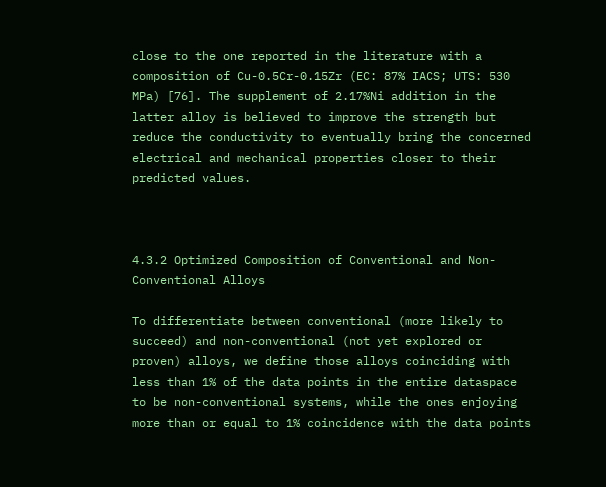close to the one reported in the literature with a composition of Cu-0.5Cr-0.15Zr (EC: 87% IACS; UTS: 530 MPa) [76]. The supplement of 2.17%Ni addition in the latter alloy is believed to improve the strength but reduce the conductivity to eventually bring the concerned electrical and mechanical properties closer to their predicted values.



4.3.2 Optimized Composition of Conventional and Non-Conventional Alloys

To differentiate between conventional (more likely to succeed) and non-conventional (not yet explored or proven) alloys, we define those alloys coinciding with less than 1% of the data points in the entire dataspace to be non-conventional systems, while the ones enjoying more than or equal to 1% coincidence with the data points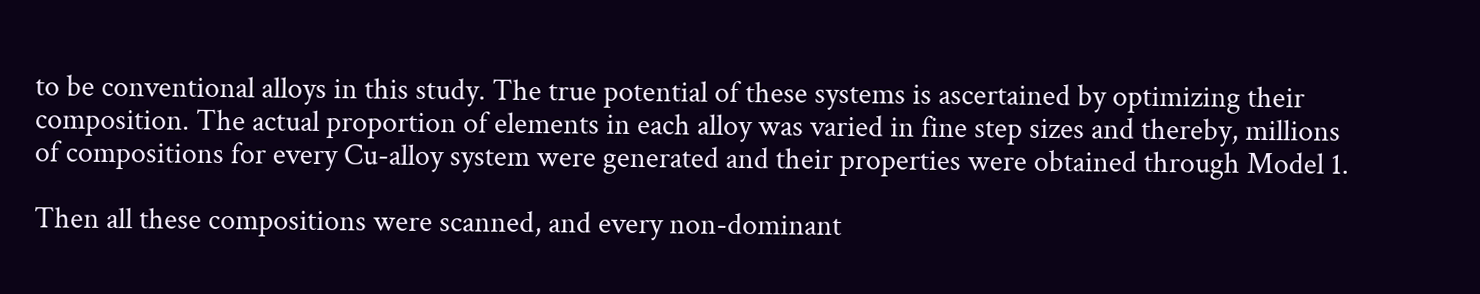to be conventional alloys in this study. The true potential of these systems is ascertained by optimizing their composition. The actual proportion of elements in each alloy was varied in fine step sizes and thereby, millions of compositions for every Cu-alloy system were generated and their properties were obtained through Model 1.

Then all these compositions were scanned, and every non-dominant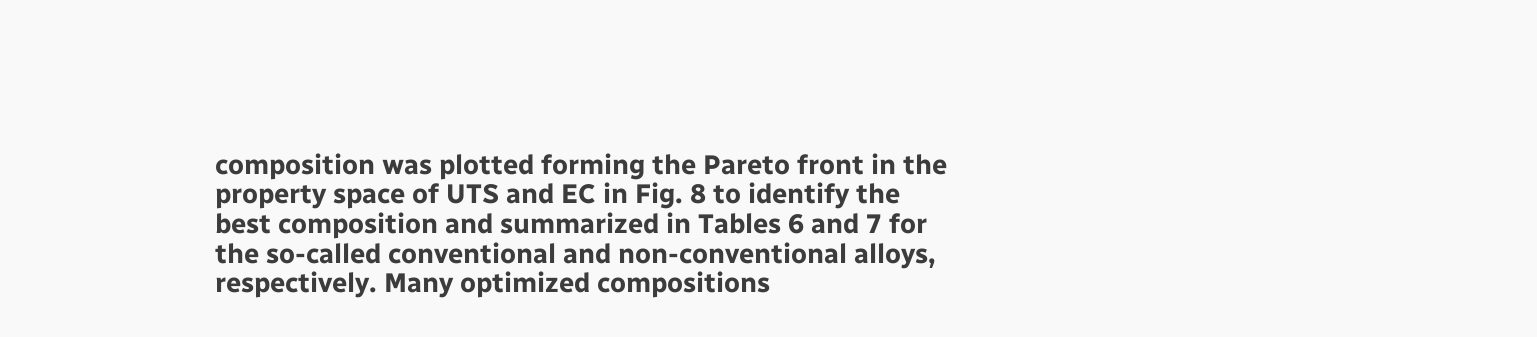composition was plotted forming the Pareto front in the property space of UTS and EC in Fig. 8 to identify the best composition and summarized in Tables 6 and 7 for the so-called conventional and non-conventional alloys, respectively. Many optimized compositions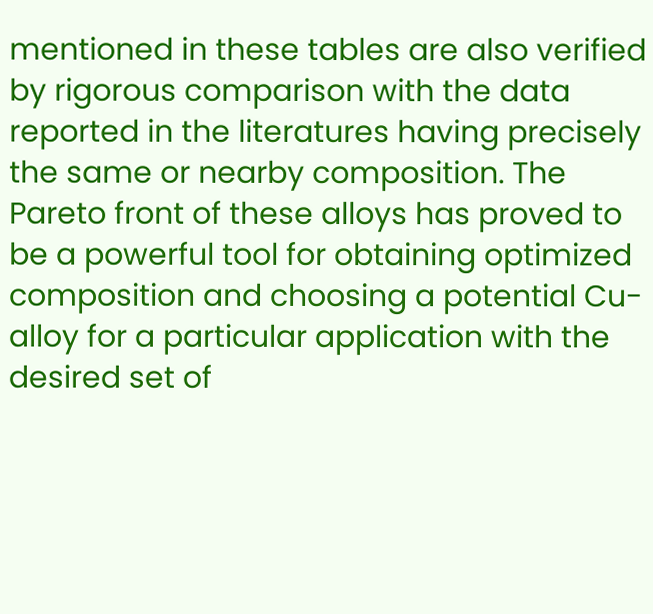mentioned in these tables are also verified by rigorous comparison with the data reported in the literatures having precisely the same or nearby composition. The Pareto front of these alloys has proved to be a powerful tool for obtaining optimized composition and choosing a potential Cu-alloy for a particular application with the desired set of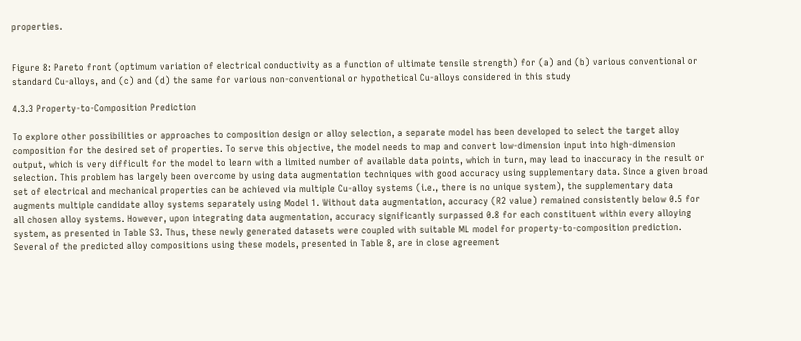properties.


Figure 8: Pareto front (optimum variation of electrical conductivity as a function of ultimate tensile strength) for (a) and (b) various conventional or standard Cu-alloys, and (c) and (d) the same for various non-conventional or hypothetical Cu-alloys considered in this study

4.3.3 Property-to-Composition Prediction

To explore other possibilities or approaches to composition design or alloy selection, a separate model has been developed to select the target alloy composition for the desired set of properties. To serve this objective, the model needs to map and convert low-dimension input into high-dimension output, which is very difficult for the model to learn with a limited number of available data points, which in turn, may lead to inaccuracy in the result or selection. This problem has largely been overcome by using data augmentation techniques with good accuracy using supplementary data. Since a given broad set of electrical and mechanical properties can be achieved via multiple Cu-alloy systems (i.e., there is no unique system), the supplementary data augments multiple candidate alloy systems separately using Model 1. Without data augmentation, accuracy (R2 value) remained consistently below 0.5 for all chosen alloy systems. However, upon integrating data augmentation, accuracy significantly surpassed 0.8 for each constituent within every alloying system, as presented in Table S3. Thus, these newly generated datasets were coupled with suitable ML model for property-to-composition prediction. Several of the predicted alloy compositions using these models, presented in Table 8, are in close agreement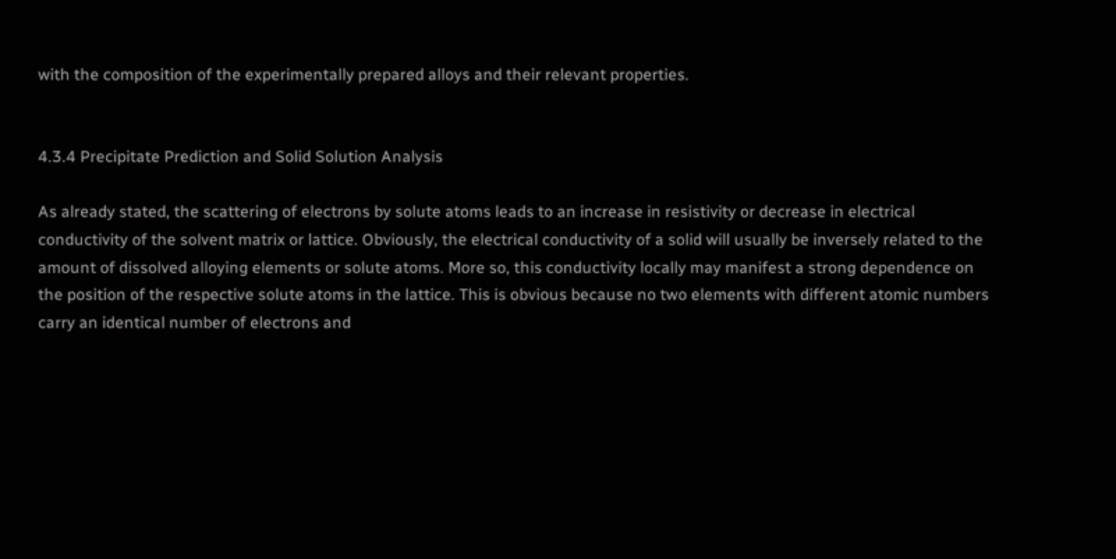with the composition of the experimentally prepared alloys and their relevant properties.


4.3.4 Precipitate Prediction and Solid Solution Analysis

As already stated, the scattering of electrons by solute atoms leads to an increase in resistivity or decrease in electrical conductivity of the solvent matrix or lattice. Obviously, the electrical conductivity of a solid will usually be inversely related to the amount of dissolved alloying elements or solute atoms. More so, this conductivity locally may manifest a strong dependence on the position of the respective solute atoms in the lattice. This is obvious because no two elements with different atomic numbers carry an identical number of electrons and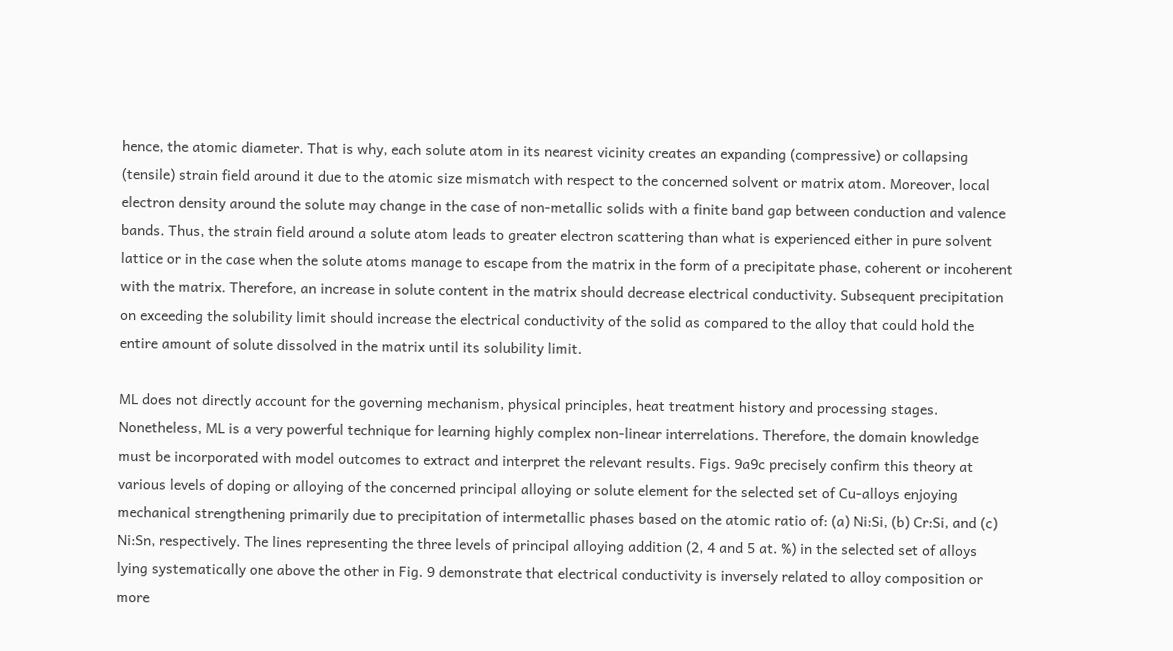hence, the atomic diameter. That is why, each solute atom in its nearest vicinity creates an expanding (compressive) or collapsing (tensile) strain field around it due to the atomic size mismatch with respect to the concerned solvent or matrix atom. Moreover, local electron density around the solute may change in the case of non-metallic solids with a finite band gap between conduction and valence bands. Thus, the strain field around a solute atom leads to greater electron scattering than what is experienced either in pure solvent lattice or in the case when the solute atoms manage to escape from the matrix in the form of a precipitate phase, coherent or incoherent with the matrix. Therefore, an increase in solute content in the matrix should decrease electrical conductivity. Subsequent precipitation on exceeding the solubility limit should increase the electrical conductivity of the solid as compared to the alloy that could hold the entire amount of solute dissolved in the matrix until its solubility limit.

ML does not directly account for the governing mechanism, physical principles, heat treatment history and processing stages. Nonetheless, ML is a very powerful technique for learning highly complex non-linear interrelations. Therefore, the domain knowledge must be incorporated with model outcomes to extract and interpret the relevant results. Figs. 9a9c precisely confirm this theory at various levels of doping or alloying of the concerned principal alloying or solute element for the selected set of Cu-alloys enjoying mechanical strengthening primarily due to precipitation of intermetallic phases based on the atomic ratio of: (a) Ni:Si, (b) Cr:Si, and (c) Ni:Sn, respectively. The lines representing the three levels of principal alloying addition (2, 4 and 5 at. %) in the selected set of alloys lying systematically one above the other in Fig. 9 demonstrate that electrical conductivity is inversely related to alloy composition or more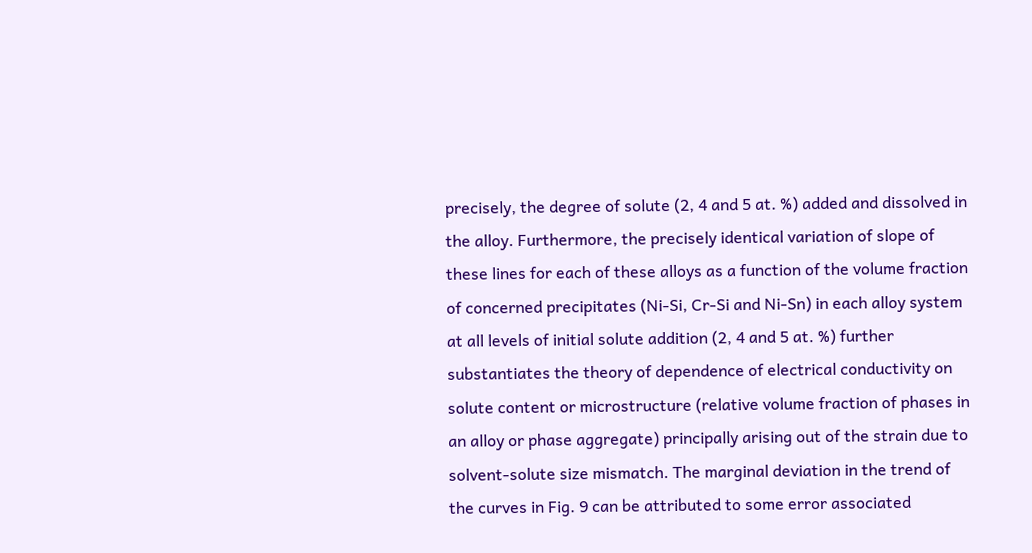precisely, the degree of solute (2, 4 and 5 at. %) added and dissolved in the alloy. Furthermore, the precisely identical variation of slope of these lines for each of these alloys as a function of the volume fraction of concerned precipitates (Ni-Si, Cr-Si and Ni-Sn) in each alloy system at all levels of initial solute addition (2, 4 and 5 at. %) further substantiates the theory of dependence of electrical conductivity on solute content or microstructure (relative volume fraction of phases in an alloy or phase aggregate) principally arising out of the strain due to solvent-solute size mismatch. The marginal deviation in the trend of the curves in Fig. 9 can be attributed to some error associated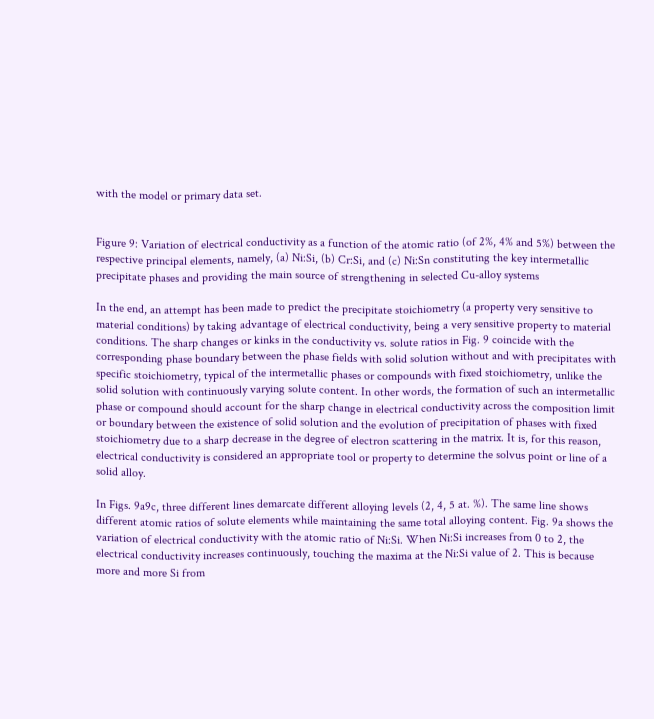with the model or primary data set.


Figure 9: Variation of electrical conductivity as a function of the atomic ratio (of 2%, 4% and 5%) between the respective principal elements, namely, (a) Ni:Si, (b) Cr:Si, and (c) Ni:Sn constituting the key intermetallic precipitate phases and providing the main source of strengthening in selected Cu-alloy systems

In the end, an attempt has been made to predict the precipitate stoichiometry (a property very sensitive to material conditions) by taking advantage of electrical conductivity, being a very sensitive property to material conditions. The sharp changes or kinks in the conductivity vs. solute ratios in Fig. 9 coincide with the corresponding phase boundary between the phase fields with solid solution without and with precipitates with specific stoichiometry, typical of the intermetallic phases or compounds with fixed stoichiometry, unlike the solid solution with continuously varying solute content. In other words, the formation of such an intermetallic phase or compound should account for the sharp change in electrical conductivity across the composition limit or boundary between the existence of solid solution and the evolution of precipitation of phases with fixed stoichiometry due to a sharp decrease in the degree of electron scattering in the matrix. It is, for this reason, electrical conductivity is considered an appropriate tool or property to determine the solvus point or line of a solid alloy.

In Figs. 9a9c, three different lines demarcate different alloying levels (2, 4, 5 at. %). The same line shows different atomic ratios of solute elements while maintaining the same total alloying content. Fig. 9a shows the variation of electrical conductivity with the atomic ratio of Ni:Si. When Ni:Si increases from 0 to 2, the electrical conductivity increases continuously, touching the maxima at the Ni:Si value of 2. This is because more and more Si from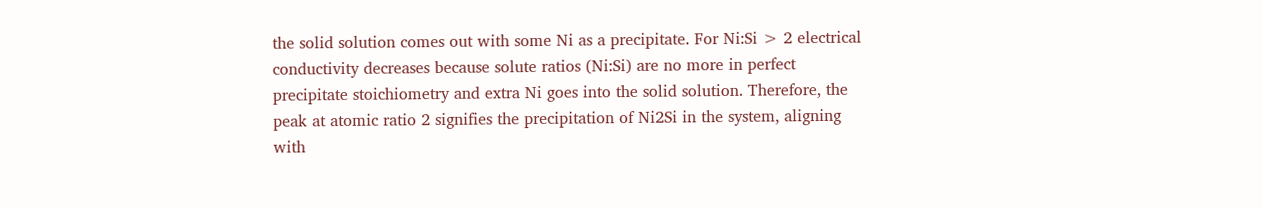the solid solution comes out with some Ni as a precipitate. For Ni:Si > 2 electrical conductivity decreases because solute ratios (Ni:Si) are no more in perfect precipitate stoichiometry and extra Ni goes into the solid solution. Therefore, the peak at atomic ratio 2 signifies the precipitation of Ni2Si in the system, aligning with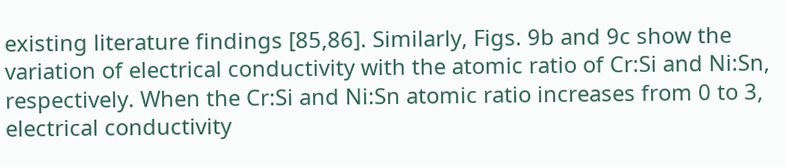existing literature findings [85,86]. Similarly, Figs. 9b and 9c show the variation of electrical conductivity with the atomic ratio of Cr:Si and Ni:Sn, respectively. When the Cr:Si and Ni:Sn atomic ratio increases from 0 to 3, electrical conductivity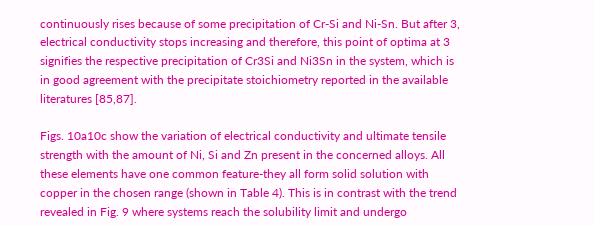continuously rises because of some precipitation of Cr-Si and Ni-Sn. But after 3, electrical conductivity stops increasing and therefore, this point of optima at 3 signifies the respective precipitation of Cr3Si and Ni3Sn in the system, which is in good agreement with the precipitate stoichiometry reported in the available literatures [85,87].

Figs. 10a10c show the variation of electrical conductivity and ultimate tensile strength with the amount of Ni, Si and Zn present in the concerned alloys. All these elements have one common feature-they all form solid solution with copper in the chosen range (shown in Table 4). This is in contrast with the trend revealed in Fig. 9 where systems reach the solubility limit and undergo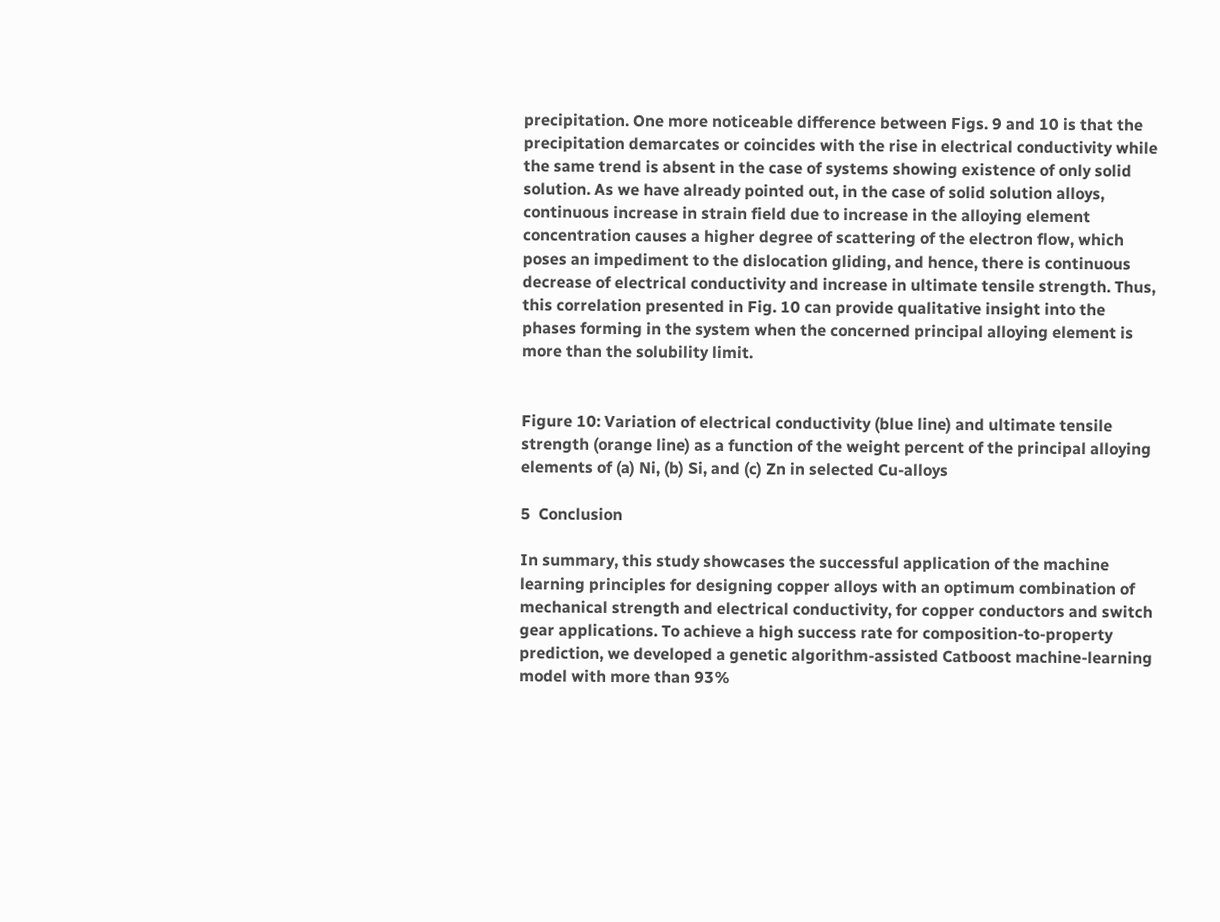precipitation. One more noticeable difference between Figs. 9 and 10 is that the precipitation demarcates or coincides with the rise in electrical conductivity while the same trend is absent in the case of systems showing existence of only solid solution. As we have already pointed out, in the case of solid solution alloys, continuous increase in strain field due to increase in the alloying element concentration causes a higher degree of scattering of the electron flow, which poses an impediment to the dislocation gliding, and hence, there is continuous decrease of electrical conductivity and increase in ultimate tensile strength. Thus, this correlation presented in Fig. 10 can provide qualitative insight into the phases forming in the system when the concerned principal alloying element is more than the solubility limit.


Figure 10: Variation of electrical conductivity (blue line) and ultimate tensile strength (orange line) as a function of the weight percent of the principal alloying elements of (a) Ni, (b) Si, and (c) Zn in selected Cu-alloys

5  Conclusion

In summary, this study showcases the successful application of the machine learning principles for designing copper alloys with an optimum combination of mechanical strength and electrical conductivity, for copper conductors and switch gear applications. To achieve a high success rate for composition-to-property prediction, we developed a genetic algorithm-assisted Catboost machine-learning model with more than 93%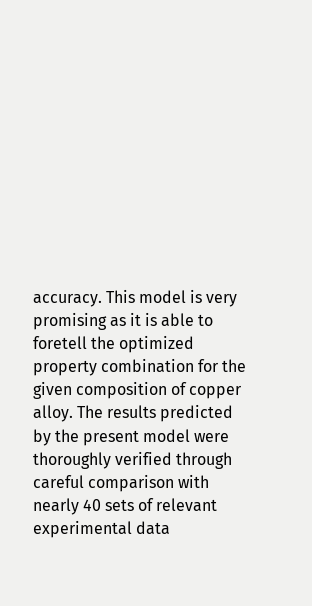accuracy. This model is very promising as it is able to foretell the optimized property combination for the given composition of copper alloy. The results predicted by the present model were thoroughly verified through careful comparison with nearly 40 sets of relevant experimental data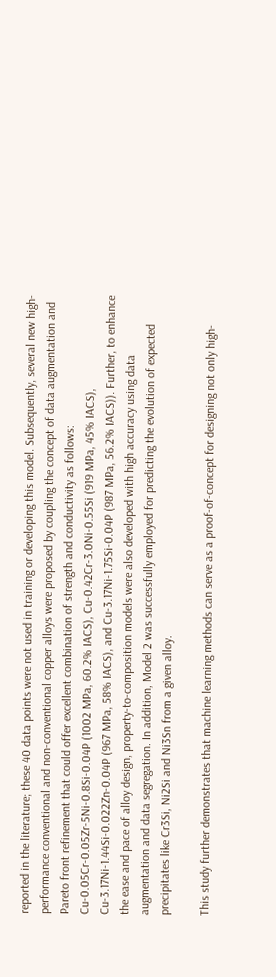reported in the literature; these 40 data points were not used in training or developing this model. Subsequently, several new high-performance conventional and non-conventional copper alloys were proposed by coupling the concept of data augmentation and Pareto front refinement that could offer excellent combination of strength and conductivity as follows: Cu-0.05Cr-0.05Zr-5Ni-0.8Si-0.04P (1002 MPa, 60.2% IACS), Cu-0.42Cr-3.0Ni-0.55Si (919 MPa, 45% IACS), Cu-3.17Ni-1.44Si-0.022Zn-0.04P (967 MPa, 58% IACS), and Cu-3.17Ni-1.75Si-0.04P (987 MPa, 56.2% IACS)). Further, to enhance the ease and pace of alloy design, property-to-composition models were also developed with high accuracy using data augmentation and data segregation. In addition, Model 2 was successfully employed for predicting the evolution of expected precipitates like Cr3Si, Ni2Si and Ni3Sn from a given alloy.

This study further demonstrates that machine learning methods can serve as a proof-of-concept for designing not only high-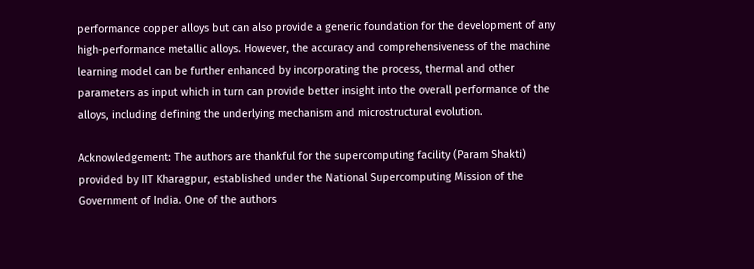performance copper alloys but can also provide a generic foundation for the development of any high-performance metallic alloys. However, the accuracy and comprehensiveness of the machine learning model can be further enhanced by incorporating the process, thermal and other parameters as input which in turn can provide better insight into the overall performance of the alloys, including defining the underlying mechanism and microstructural evolution.

Acknowledgement: The authors are thankful for the supercomputing facility (Param Shakti) provided by IIT Kharagpur, established under the National Supercomputing Mission of the Government of India. One of the authors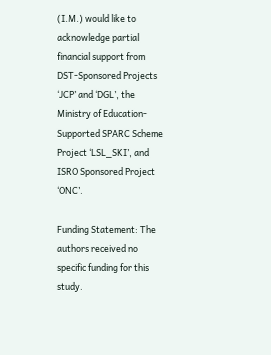(I.M.) would like to acknowledge partial financial support from DST-Sponsored Projects ‘JCP’ and ‘DGL’, the Ministry of Education-Supported SPARC Scheme Project ‘LSL_SKI’, and ISRO Sponsored Project ‘ONC’.

Funding Statement: The authors received no specific funding for this study.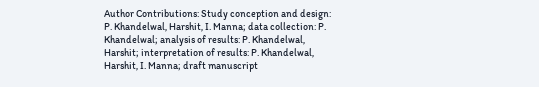Author Contributions: Study conception and design: P. Khandelwal, Harshit, I. Manna; data collection: P. Khandelwal; analysis of results: P. Khandelwal, Harshit; interpretation of results: P. Khandelwal, Harshit, I. Manna; draft manuscript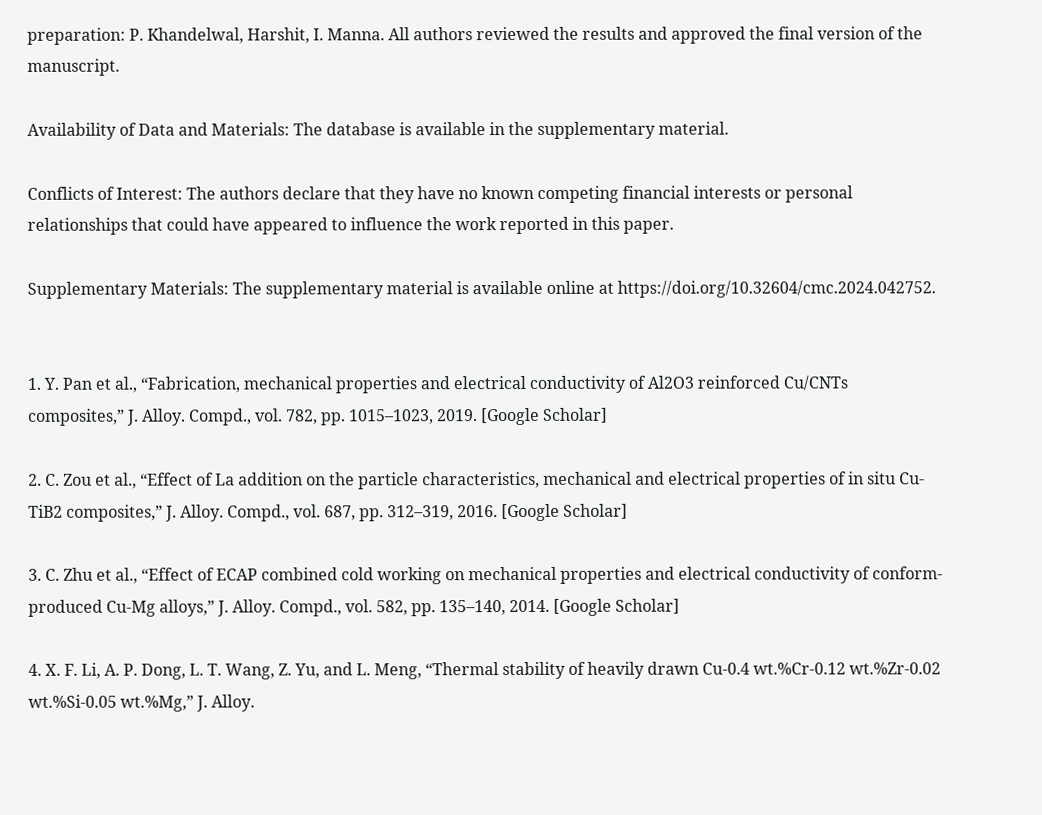preparation: P. Khandelwal, Harshit, I. Manna. All authors reviewed the results and approved the final version of the manuscript.

Availability of Data and Materials: The database is available in the supplementary material.

Conflicts of Interest: The authors declare that they have no known competing financial interests or personal relationships that could have appeared to influence the work reported in this paper.

Supplementary Materials: The supplementary material is available online at https://doi.org/10.32604/cmc.2024.042752.


1. Y. Pan et al., “Fabrication, mechanical properties and electrical conductivity of Al2O3 reinforced Cu/CNTs composites,” J. Alloy. Compd., vol. 782, pp. 1015–1023, 2019. [Google Scholar]

2. C. Zou et al., “Effect of La addition on the particle characteristics, mechanical and electrical properties of in situ Cu-TiB2 composites,” J. Alloy. Compd., vol. 687, pp. 312–319, 2016. [Google Scholar]

3. C. Zhu et al., “Effect of ECAP combined cold working on mechanical properties and electrical conductivity of conform-produced Cu-Mg alloys,” J. Alloy. Compd., vol. 582, pp. 135–140, 2014. [Google Scholar]

4. X. F. Li, A. P. Dong, L. T. Wang, Z. Yu, and L. Meng, “Thermal stability of heavily drawn Cu-0.4 wt.%Cr-0.12 wt.%Zr-0.02 wt.%Si-0.05 wt.%Mg,” J. Alloy.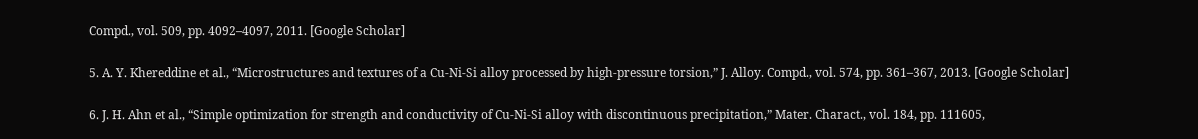Compd., vol. 509, pp. 4092–4097, 2011. [Google Scholar]

5. A. Y. Khereddine et al., “Microstructures and textures of a Cu-Ni-Si alloy processed by high-pressure torsion,” J. Alloy. Compd., vol. 574, pp. 361–367, 2013. [Google Scholar]

6. J. H. Ahn et al., “Simple optimization for strength and conductivity of Cu-Ni-Si alloy with discontinuous precipitation,” Mater. Charact., vol. 184, pp. 111605,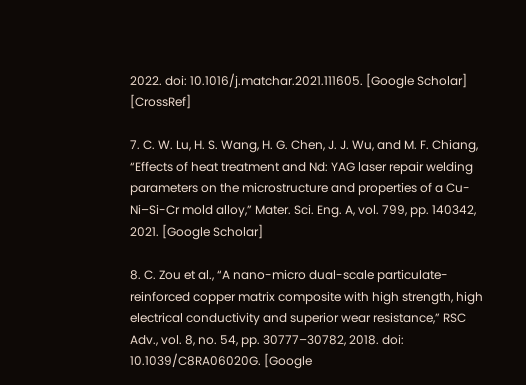2022. doi: 10.1016/j.matchar.2021.111605. [Google Scholar] [CrossRef]

7. C. W. Lu, H. S. Wang, H. G. Chen, J. J. Wu, and M. F. Chiang, “Effects of heat treatment and Nd: YAG laser repair welding parameters on the microstructure and properties of a Cu-Ni–Si-Cr mold alloy,” Mater. Sci. Eng. A, vol. 799, pp. 140342, 2021. [Google Scholar]

8. C. Zou et al., “A nano-micro dual-scale particulate-reinforced copper matrix composite with high strength, high electrical conductivity and superior wear resistance,” RSC Adv., vol. 8, no. 54, pp. 30777–30782, 2018. doi: 10.1039/C8RA06020G. [Google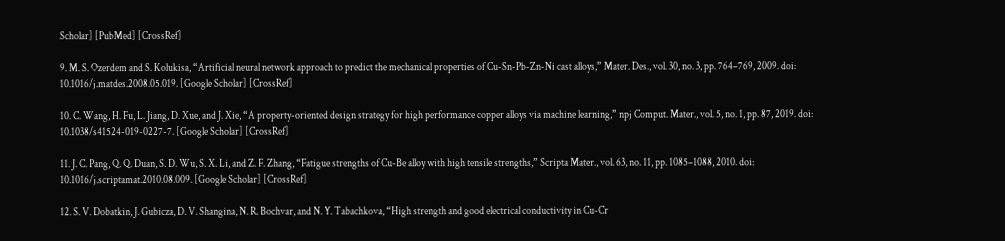Scholar] [PubMed] [CrossRef]

9. M. S. Ozerdem and S. Kolukisa, “Artificial neural network approach to predict the mechanical properties of Cu-Sn-Pb-Zn-Ni cast alloys,” Mater. Des., vol. 30, no. 3, pp. 764–769, 2009. doi: 10.1016/j.matdes.2008.05.019. [Google Scholar] [CrossRef]

10. C. Wang, H. Fu, L. Jiang, D. Xue, and J. Xie, “A property-oriented design strategy for high performance copper alloys via machine learning,” npj Comput. Mater., vol. 5, no. 1, pp. 87, 2019. doi: 10.1038/s41524-019-0227-7. [Google Scholar] [CrossRef]

11. J. C. Pang, Q. Q. Duan, S. D. Wu, S. X. Li, and Z. F. Zhang, “Fatigue strengths of Cu-Be alloy with high tensile strengths,” Scripta Mater., vol. 63, no. 11, pp. 1085–1088, 2010. doi: 10.1016/j.scriptamat.2010.08.009. [Google Scholar] [CrossRef]

12. S. V. Dobatkin, J. Gubicza, D. V. Shangina, N. R. Bochvar, and N. Y. Tabachkova, “High strength and good electrical conductivity in Cu-Cr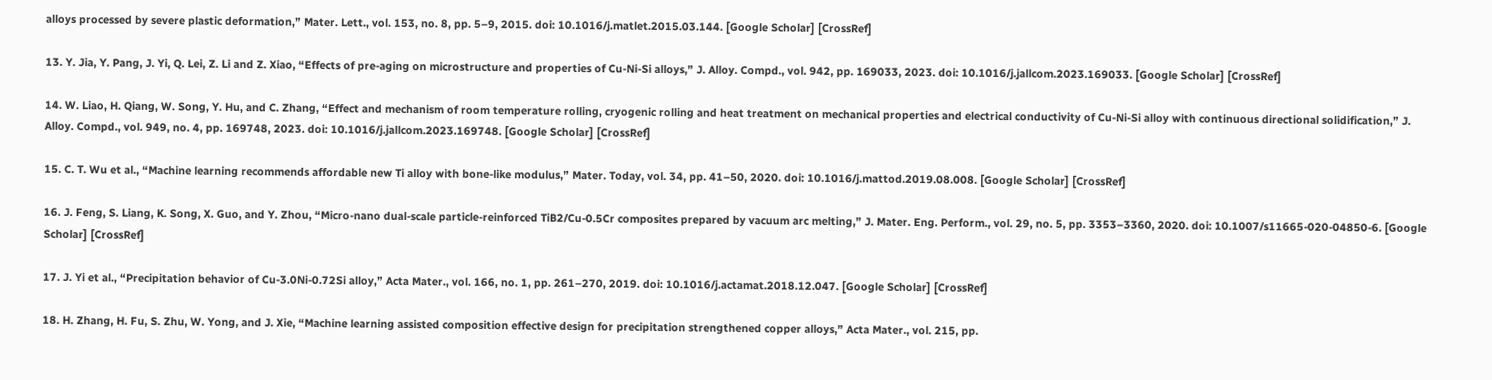alloys processed by severe plastic deformation,” Mater. Lett., vol. 153, no. 8, pp. 5–9, 2015. doi: 10.1016/j.matlet.2015.03.144. [Google Scholar] [CrossRef]

13. Y. Jia, Y. Pang, J. Yi, Q. Lei, Z. Li and Z. Xiao, “Effects of pre-aging on microstructure and properties of Cu-Ni-Si alloys,” J. Alloy. Compd., vol. 942, pp. 169033, 2023. doi: 10.1016/j.jallcom.2023.169033. [Google Scholar] [CrossRef]

14. W. Liao, H. Qiang, W. Song, Y. Hu, and C. Zhang, “Effect and mechanism of room temperature rolling, cryogenic rolling and heat treatment on mechanical properties and electrical conductivity of Cu-Ni-Si alloy with continuous directional solidification,” J. Alloy. Compd., vol. 949, no. 4, pp. 169748, 2023. doi: 10.1016/j.jallcom.2023.169748. [Google Scholar] [CrossRef]

15. C. T. Wu et al., “Machine learning recommends affordable new Ti alloy with bone-like modulus,” Mater. Today, vol. 34, pp. 41–50, 2020. doi: 10.1016/j.mattod.2019.08.008. [Google Scholar] [CrossRef]

16. J. Feng, S. Liang, K. Song, X. Guo, and Y. Zhou, “Micro-nano dual-scale particle-reinforced TiB2/Cu-0.5Cr composites prepared by vacuum arc melting,” J. Mater. Eng. Perform., vol. 29, no. 5, pp. 3353–3360, 2020. doi: 10.1007/s11665-020-04850-6. [Google Scholar] [CrossRef]

17. J. Yi et al., “Precipitation behavior of Cu-3.0Ni-0.72Si alloy,” Acta Mater., vol. 166, no. 1, pp. 261–270, 2019. doi: 10.1016/j.actamat.2018.12.047. [Google Scholar] [CrossRef]

18. H. Zhang, H. Fu, S. Zhu, W. Yong, and J. Xie, “Machine learning assisted composition effective design for precipitation strengthened copper alloys,” Acta Mater., vol. 215, pp.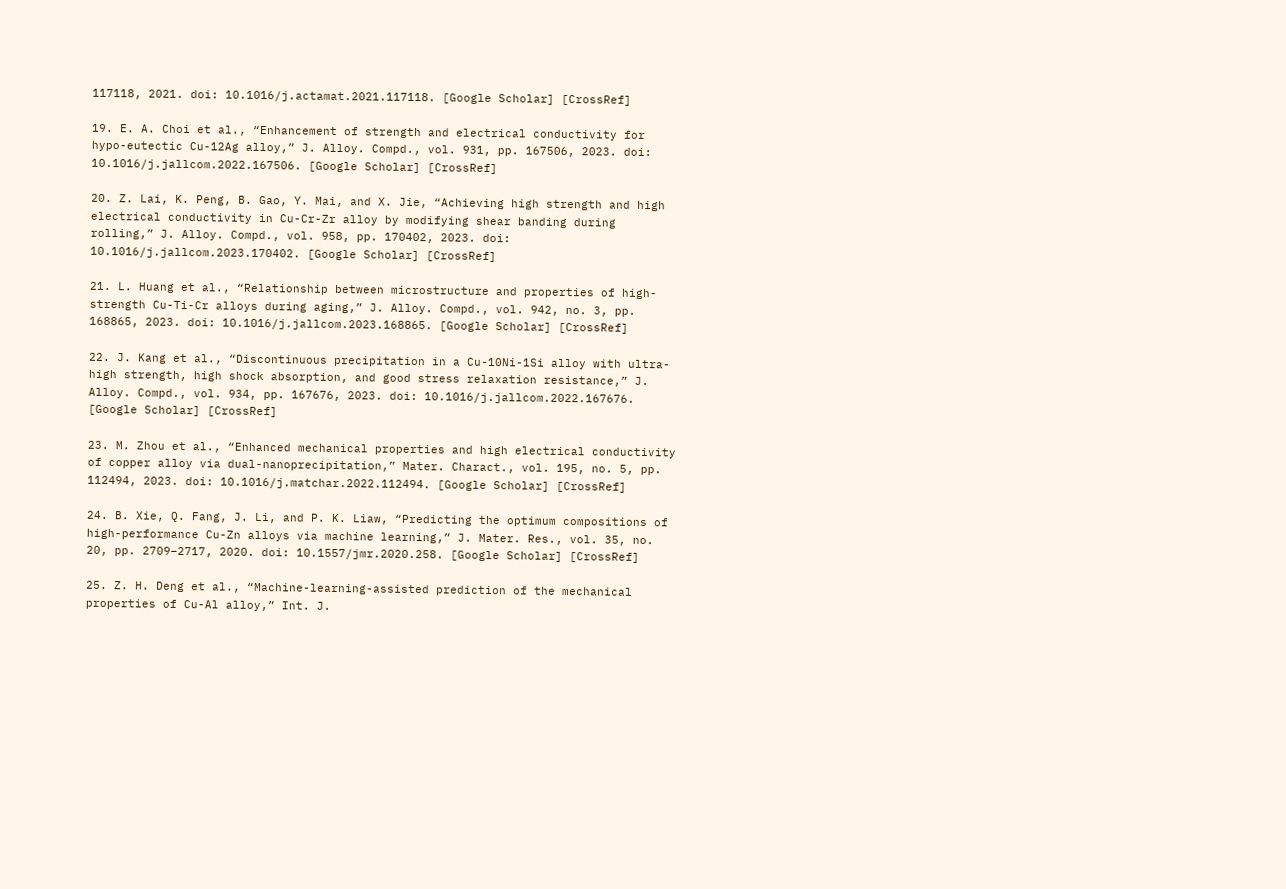117118, 2021. doi: 10.1016/j.actamat.2021.117118. [Google Scholar] [CrossRef]

19. E. A. Choi et al., “Enhancement of strength and electrical conductivity for hypo-eutectic Cu-12Ag alloy,” J. Alloy. Compd., vol. 931, pp. 167506, 2023. doi: 10.1016/j.jallcom.2022.167506. [Google Scholar] [CrossRef]

20. Z. Lai, K. Peng, B. Gao, Y. Mai, and X. Jie, “Achieving high strength and high electrical conductivity in Cu-Cr-Zr alloy by modifying shear banding during rolling,” J. Alloy. Compd., vol. 958, pp. 170402, 2023. doi: 10.1016/j.jallcom.2023.170402. [Google Scholar] [CrossRef]

21. L. Huang et al., “Relationship between microstructure and properties of high-strength Cu-Ti-Cr alloys during aging,” J. Alloy. Compd., vol. 942, no. 3, pp. 168865, 2023. doi: 10.1016/j.jallcom.2023.168865. [Google Scholar] [CrossRef]

22. J. Kang et al., “Discontinuous precipitation in a Cu-10Ni-1Si alloy with ultra-high strength, high shock absorption, and good stress relaxation resistance,” J. Alloy. Compd., vol. 934, pp. 167676, 2023. doi: 10.1016/j.jallcom.2022.167676. [Google Scholar] [CrossRef]

23. M. Zhou et al., “Enhanced mechanical properties and high electrical conductivity of copper alloy via dual-nanoprecipitation,” Mater. Charact., vol. 195, no. 5, pp. 112494, 2023. doi: 10.1016/j.matchar.2022.112494. [Google Scholar] [CrossRef]

24. B. Xie, Q. Fang, J. Li, and P. K. Liaw, “Predicting the optimum compositions of high-performance Cu-Zn alloys via machine learning,” J. Mater. Res., vol. 35, no. 20, pp. 2709–2717, 2020. doi: 10.1557/jmr.2020.258. [Google Scholar] [CrossRef]

25. Z. H. Deng et al., “Machine-learning-assisted prediction of the mechanical properties of Cu-Al alloy,” Int. J.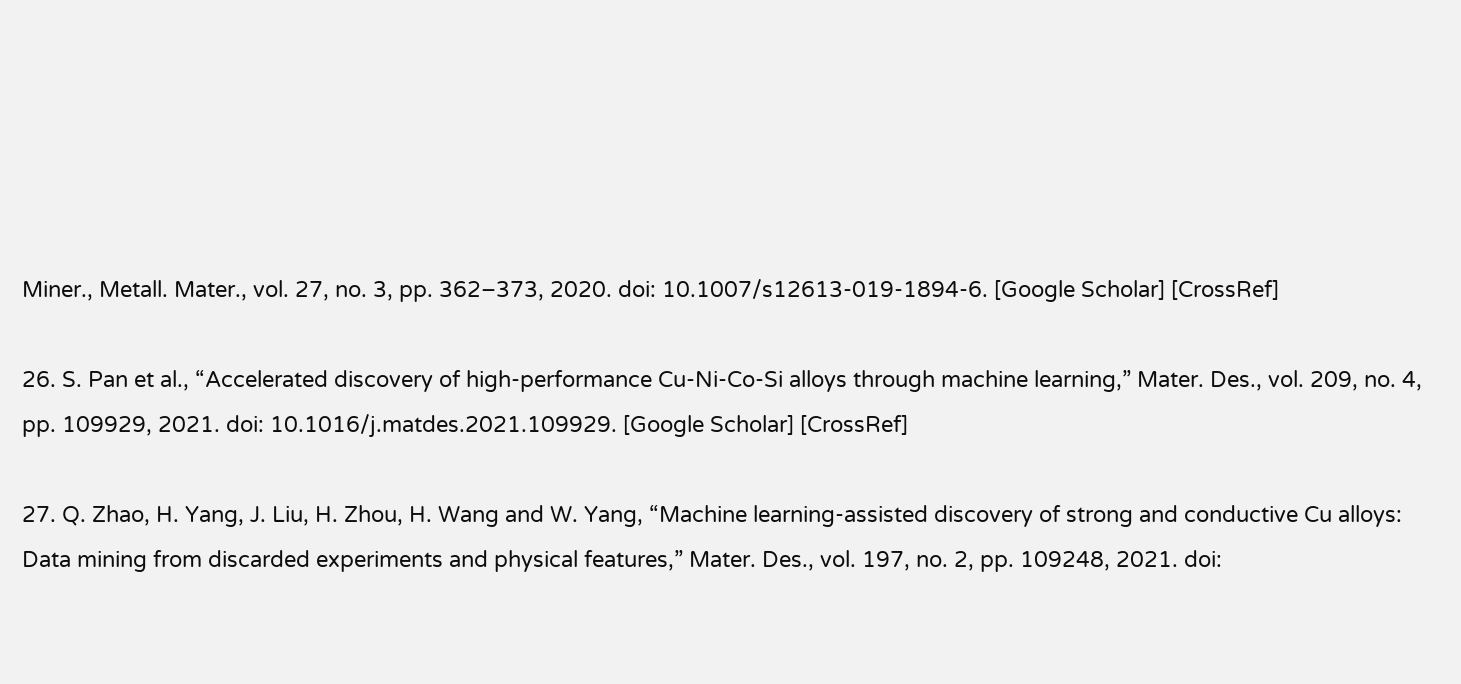Miner., Metall. Mater., vol. 27, no. 3, pp. 362–373, 2020. doi: 10.1007/s12613-019-1894-6. [Google Scholar] [CrossRef]

26. S. Pan et al., “Accelerated discovery of high-performance Cu-Ni-Co-Si alloys through machine learning,” Mater. Des., vol. 209, no. 4, pp. 109929, 2021. doi: 10.1016/j.matdes.2021.109929. [Google Scholar] [CrossRef]

27. Q. Zhao, H. Yang, J. Liu, H. Zhou, H. Wang and W. Yang, “Machine learning-assisted discovery of strong and conductive Cu alloys: Data mining from discarded experiments and physical features,” Mater. Des., vol. 197, no. 2, pp. 109248, 2021. doi: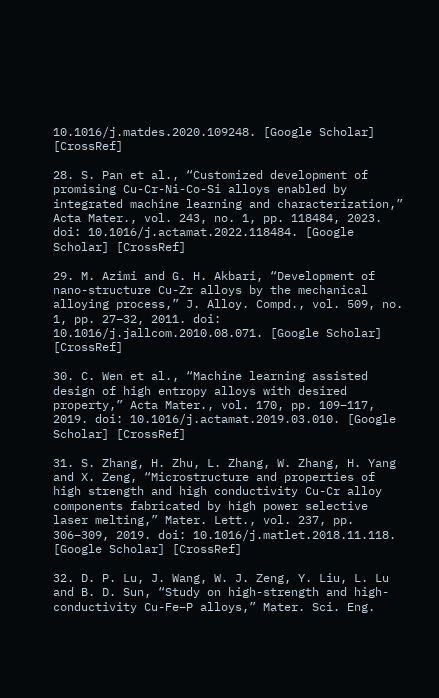10.1016/j.matdes.2020.109248. [Google Scholar] [CrossRef]

28. S. Pan et al., “Customized development of promising Cu-Cr-Ni-Co-Si alloys enabled by integrated machine learning and characterization,” Acta Mater., vol. 243, no. 1, pp. 118484, 2023. doi: 10.1016/j.actamat.2022.118484. [Google Scholar] [CrossRef]

29. M. Azimi and G. H. Akbari, “Development of nano-structure Cu-Zr alloys by the mechanical alloying process,” J. Alloy. Compd., vol. 509, no. 1, pp. 27–32, 2011. doi: 10.1016/j.jallcom.2010.08.071. [Google Scholar] [CrossRef]

30. C. Wen et al., “Machine learning assisted design of high entropy alloys with desired property,” Acta Mater., vol. 170, pp. 109–117, 2019. doi: 10.1016/j.actamat.2019.03.010. [Google Scholar] [CrossRef]

31. S. Zhang, H. Zhu, L. Zhang, W. Zhang, H. Yang and X. Zeng, “Microstructure and properties of high strength and high conductivity Cu-Cr alloy components fabricated by high power selective laser melting,” Mater. Lett., vol. 237, pp. 306–309, 2019. doi: 10.1016/j.matlet.2018.11.118. [Google Scholar] [CrossRef]

32. D. P. Lu, J. Wang, W. J. Zeng, Y. Liu, L. Lu and B. D. Sun, “Study on high-strength and high-conductivity Cu-Fe–P alloys,” Mater. Sci. Eng.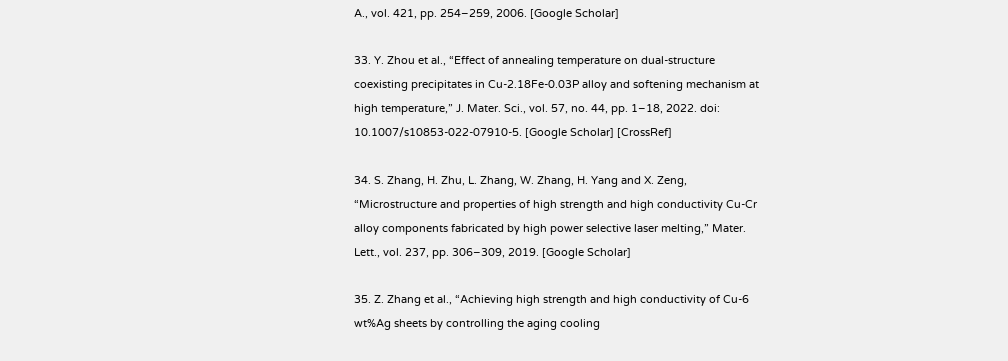A., vol. 421, pp. 254–259, 2006. [Google Scholar]

33. Y. Zhou et al., “Effect of annealing temperature on dual-structure coexisting precipitates in Cu-2.18Fe-0.03P alloy and softening mechanism at high temperature,” J. Mater. Sci., vol. 57, no. 44, pp. 1–18, 2022. doi: 10.1007/s10853-022-07910-5. [Google Scholar] [CrossRef]

34. S. Zhang, H. Zhu, L. Zhang, W. Zhang, H. Yang and X. Zeng, “Microstructure and properties of high strength and high conductivity Cu-Cr alloy components fabricated by high power selective laser melting,” Mater. Lett., vol. 237, pp. 306–309, 2019. [Google Scholar]

35. Z. Zhang et al., “Achieving high strength and high conductivity of Cu-6 wt%Ag sheets by controlling the aging cooling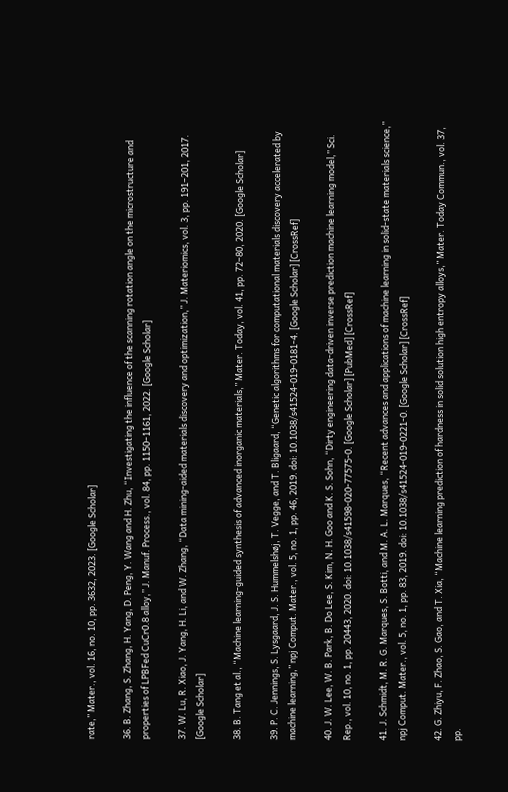rate,” Mater., vol. 16, no. 10, pp. 3632, 2023. [Google Scholar]

36. B. Zhang, S. Zhang, H. Yang, D. Peng, Y. Wang and H. Zhu, “Investigating the influence of the scanning rotation angle on the microstructure and properties of LPBFed CuCr0.8 alloy,” J. Manuf. Process., vol. 84, pp. 1150–1161, 2022. [Google Scholar]

37. W. Lu, R. Xiao, J. Yang, H. Li, and W. Zhang, “Data mining-aided materials discovery and optimization,” J. Materiomics, vol. 3, pp. 191–201, 2017. [Google Scholar]

38. B. Tang et al., “Machine learning-guided synthesis of advanced inorganic materials,” Mater. Today, vol. 41, pp. 72–80, 2020. [Google Scholar]

39. P. C. Jennings, S. Lysgaard, J. S. Hummelshøj, T. Vegge, and T. Bligaard, “Genetic algorithms for computational materials discovery accelerated by machine learning,” npj Comput. Mater., vol. 5, no. 1, pp. 46, 2019. doi: 10.1038/s41524-019-0181-4. [Google Scholar] [CrossRef]

40. J. W. Lee, W. B. Park, B. Do Lee, S. Kim, N. H. Goo and K. S. Sohn, “Dirty engineering data-driven inverse prediction machine learning model,” Sci. Rep., vol. 10, no. 1, pp. 20443, 2020. doi: 10.1038/s41598-020-77575-0. [Google Scholar] [PubMed] [CrossRef]

41. J. Schmidt, M. R. G. Marques, S. Botti, and M. A. L. Marques, “Recent advances and applications of machine learning in solid-state materials science,” npj Comput. Mater., vol. 5, no. 1, pp. 83, 2019. doi: 10.1038/s41524-019-0221-0. [Google Scholar] [CrossRef]

42. G. Zhiyu, F. Zhao, S. Gao, and T. Xia, “Machine learning prediction of hardness in solid solution high entropy alloys,” Mater. Today Commun., vol. 37, pp.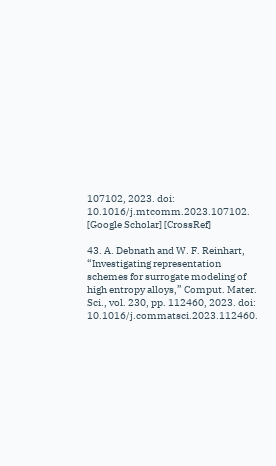107102, 2023. doi: 10.1016/j.mtcomm.2023.107102. [Google Scholar] [CrossRef]

43. A. Debnath and W. F. Reinhart, “Investigating representation schemes for surrogate modeling of high entropy alloys,” Comput. Mater. Sci., vol. 230, pp. 112460, 2023. doi: 10.1016/j.commatsci.2023.112460.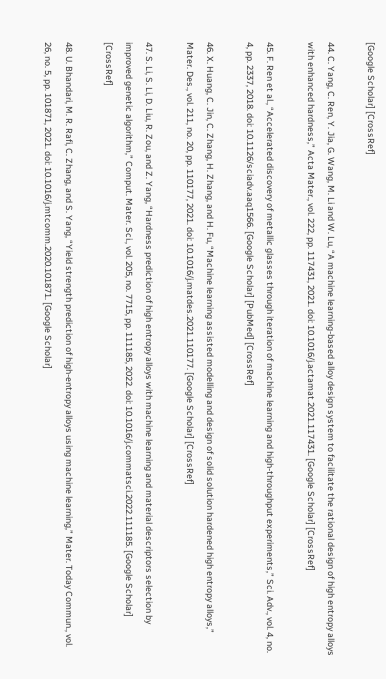[Google Scholar] [CrossRef]

44. C. Yang, C. Ren, Y. Jia, G. Wang, M. Li and W. Lu, “A machine learning-based alloy design system to facilitate the rational design of high entropy alloys with enhanced hardness,” Acta Mater., vol. 222, pp. 117431, 2021. doi: 10.1016/j.actamat.2021.117431. [Google Scholar] [CrossRef]

45. F. Ren et al., “Accelerated discovery of metallic glasses through iteration of machine learning and high-throughput experiments,” Sci. Adv., vol. 4, no. 4, pp. 2337, 2018. doi: 10.1126/sciadv.aaq1566. [Google Scholar] [PubMed] [CrossRef]

46. X. Huang, C. Jin, C. Zhang, H. Zhang, and H. Fu, “Machine learning assisted modelling and design of solid solution hardened high entropy alloys,” Mater. Des., vol. 211, no. 20, pp. 110177, 2021. doi: 10.1016/j.matdes.2021.110177. [Google Scholar] [CrossRef]

47. S. Li, S. Li, D. Liu, R. Zou, and Z. Yang, “Hardness prediction of high entropy alloys with machine learning and material descriptors selection by improved genetic algorithm,” Comput. Mater. Sci., vol. 205, no. 7715, pp. 111185, 2022. doi: 10.1016/j.commatsci.2022.111185. [Google Scholar] [CrossRef]

48. U. Bhandari, M. R. Rafi, C. Zhang, and S. Yang, “Yield strength prediction of high-entropy alloys using machine learning,” Mater. Today Commun., vol. 26, no. 5, pp. 101871, 2021. doi: 10.1016/j.mtcomm.2020.101871. [Google Scholar]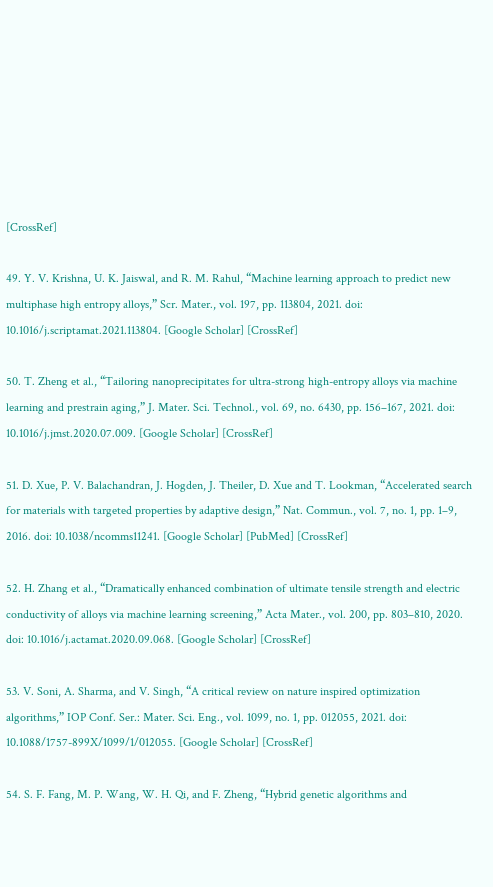[CrossRef]

49. Y. V. Krishna, U. K. Jaiswal, and R. M. Rahul, “Machine learning approach to predict new multiphase high entropy alloys,” Scr. Mater., vol. 197, pp. 113804, 2021. doi: 10.1016/j.scriptamat.2021.113804. [Google Scholar] [CrossRef]

50. T. Zheng et al., “Tailoring nanoprecipitates for ultra-strong high-entropy alloys via machine learning and prestrain aging,” J. Mater. Sci. Technol., vol. 69, no. 6430, pp. 156–167, 2021. doi: 10.1016/j.jmst.2020.07.009. [Google Scholar] [CrossRef]

51. D. Xue, P. V. Balachandran, J. Hogden, J. Theiler, D. Xue and T. Lookman, “Accelerated search for materials with targeted properties by adaptive design,” Nat. Commun., vol. 7, no. 1, pp. 1–9, 2016. doi: 10.1038/ncomms11241. [Google Scholar] [PubMed] [CrossRef]

52. H. Zhang et al., “Dramatically enhanced combination of ultimate tensile strength and electric conductivity of alloys via machine learning screening,” Acta Mater., vol. 200, pp. 803–810, 2020. doi: 10.1016/j.actamat.2020.09.068. [Google Scholar] [CrossRef]

53. V. Soni, A. Sharma, and V. Singh, “A critical review on nature inspired optimization algorithms,” IOP Conf. Ser.: Mater. Sci. Eng., vol. 1099, no. 1, pp. 012055, 2021. doi: 10.1088/1757-899X/1099/1/012055. [Google Scholar] [CrossRef]

54. S. F. Fang, M. P. Wang, W. H. Qi, and F. Zheng, “Hybrid genetic algorithms and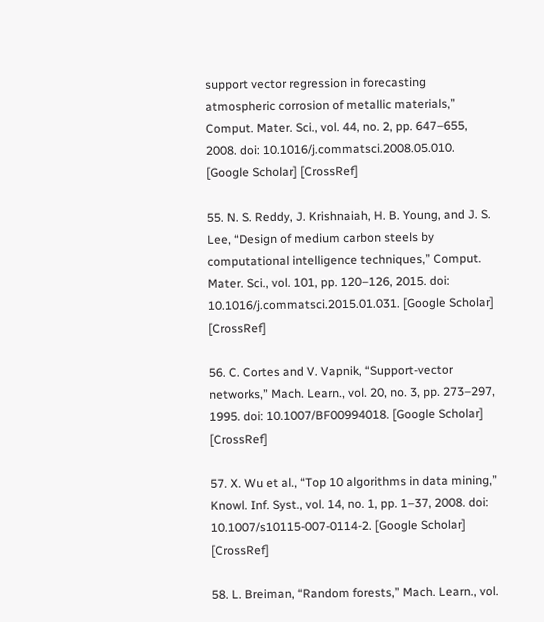support vector regression in forecasting atmospheric corrosion of metallic materials,” Comput. Mater. Sci., vol. 44, no. 2, pp. 647–655, 2008. doi: 10.1016/j.commatsci.2008.05.010. [Google Scholar] [CrossRef]

55. N. S. Reddy, J. Krishnaiah, H. B. Young, and J. S. Lee, “Design of medium carbon steels by computational intelligence techniques,” Comput. Mater. Sci., vol. 101, pp. 120–126, 2015. doi: 10.1016/j.commatsci.2015.01.031. [Google Scholar] [CrossRef]

56. C. Cortes and V. Vapnik, “Support-vector networks,” Mach. Learn., vol. 20, no. 3, pp. 273–297, 1995. doi: 10.1007/BF00994018. [Google Scholar] [CrossRef]

57. X. Wu et al., “Top 10 algorithms in data mining,” Knowl. Inf. Syst., vol. 14, no. 1, pp. 1–37, 2008. doi: 10.1007/s10115-007-0114-2. [Google Scholar] [CrossRef]

58. L. Breiman, “Random forests,” Mach. Learn., vol.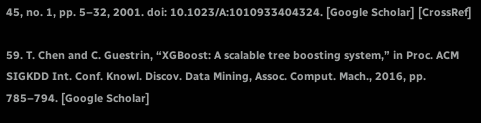45, no. 1, pp. 5–32, 2001. doi: 10.1023/A:1010933404324. [Google Scholar] [CrossRef]

59. T. Chen and C. Guestrin, “XGBoost: A scalable tree boosting system,” in Proc. ACM SIGKDD Int. Conf. Knowl. Discov. Data Mining, Assoc. Comput. Mach., 2016, pp. 785–794. [Google Scholar]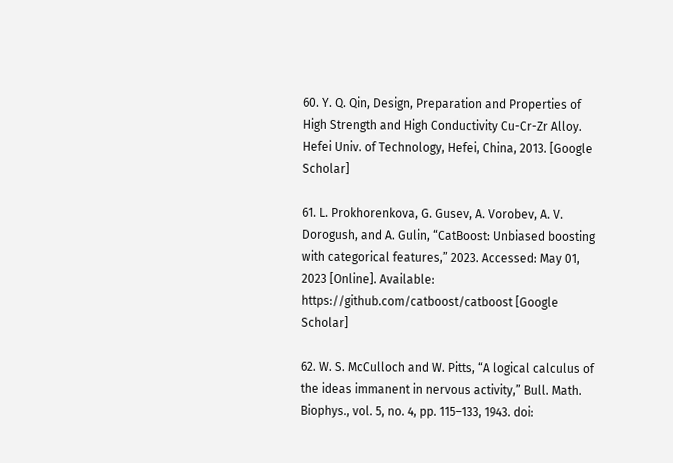60. Y. Q. Qin, Design, Preparation and Properties of High Strength and High Conductivity Cu-Cr-Zr Alloy. Hefei Univ. of Technology, Hefei, China, 2013. [Google Scholar]

61. L. Prokhorenkova, G. Gusev, A. Vorobev, A. V. Dorogush, and A. Gulin, “CatBoost: Unbiased boosting with categorical features,” 2023. Accessed: May 01, 2023 [Online]. Available: https://github.com/catboost/catboost [Google Scholar]

62. W. S. McCulloch and W. Pitts, “A logical calculus of the ideas immanent in nervous activity,” Bull. Math. Biophys., vol. 5, no. 4, pp. 115–133, 1943. doi: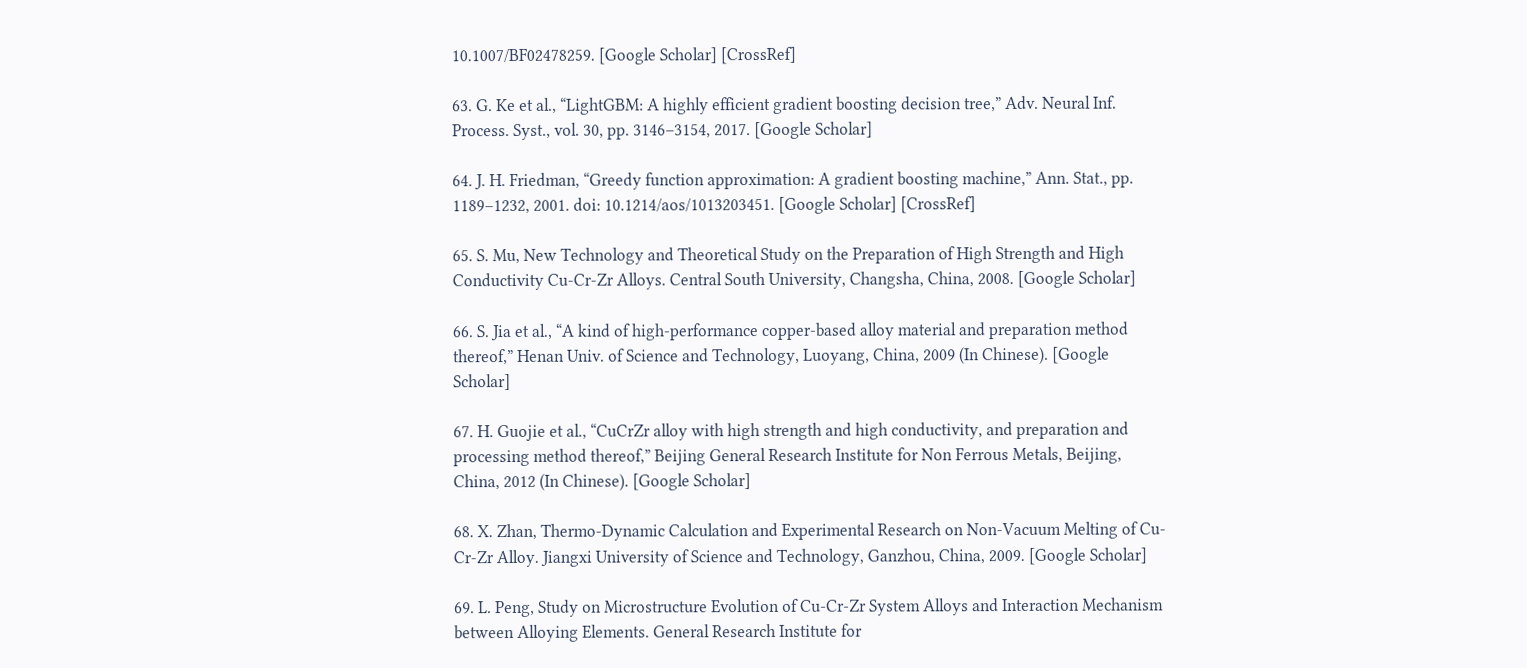10.1007/BF02478259. [Google Scholar] [CrossRef]

63. G. Ke et al., “LightGBM: A highly efficient gradient boosting decision tree,” Adv. Neural Inf. Process. Syst., vol. 30, pp. 3146–3154, 2017. [Google Scholar]

64. J. H. Friedman, “Greedy function approximation: A gradient boosting machine,” Ann. Stat., pp. 1189–1232, 2001. doi: 10.1214/aos/1013203451. [Google Scholar] [CrossRef]

65. S. Mu, New Technology and Theoretical Study on the Preparation of High Strength and High Conductivity Cu-Cr-Zr Alloys. Central South University, Changsha, China, 2008. [Google Scholar]

66. S. Jia et al., “A kind of high-performance copper-based alloy material and preparation method thereof,” Henan Univ. of Science and Technology, Luoyang, China, 2009 (In Chinese). [Google Scholar]

67. H. Guojie et al., “CuCrZr alloy with high strength and high conductivity, and preparation and processing method thereof,” Beijing General Research Institute for Non Ferrous Metals, Beijing, China, 2012 (In Chinese). [Google Scholar]

68. X. Zhan, Thermo-Dynamic Calculation and Experimental Research on Non-Vacuum Melting of Cu-Cr-Zr Alloy. Jiangxi University of Science and Technology, Ganzhou, China, 2009. [Google Scholar]

69. L. Peng, Study on Microstructure Evolution of Cu-Cr-Zr System Alloys and Interaction Mechanism between Alloying Elements. General Research Institute for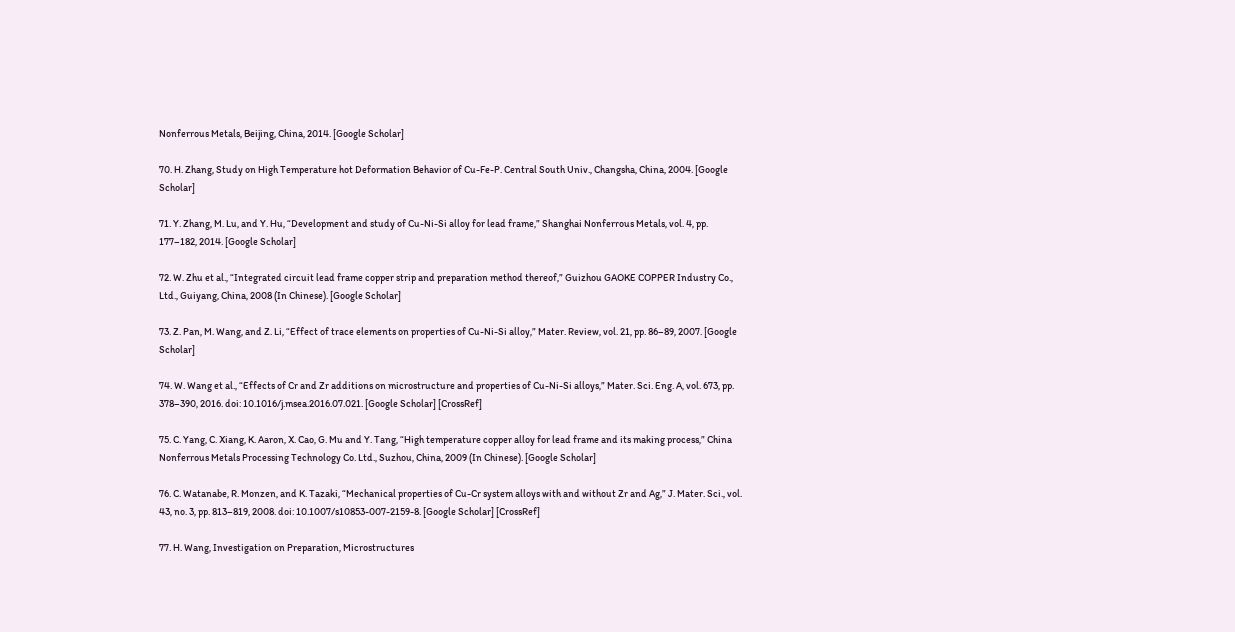Nonferrous Metals, Beijing, China, 2014. [Google Scholar]

70. H. Zhang, Study on High Temperature hot Deformation Behavior of Cu-Fe-P. Central South Univ., Changsha, China, 2004. [Google Scholar]

71. Y. Zhang, M. Lu, and Y. Hu, “Development and study of Cu-Ni-Si alloy for lead frame,” Shanghai Nonferrous Metals, vol. 4, pp. 177–182, 2014. [Google Scholar]

72. W. Zhu et al., “Integrated circuit lead frame copper strip and preparation method thereof,” Guizhou GAOKE COPPER Industry Co., Ltd., Guiyang, China, 2008 (In Chinese). [Google Scholar]

73. Z. Pan, M. Wang, and Z. Li, “Effect of trace elements on properties of Cu-Ni-Si alloy,” Mater. Review, vol. 21, pp. 86–89, 2007. [Google Scholar]

74. W. Wang et al., “Effects of Cr and Zr additions on microstructure and properties of Cu-Ni-Si alloys,” Mater. Sci. Eng. A, vol. 673, pp. 378–390, 2016. doi: 10.1016/j.msea.2016.07.021. [Google Scholar] [CrossRef]

75. C. Yang, C. Xiang, K. Aaron, X. Cao, G. Mu and Y. Tang, “High temperature copper alloy for lead frame and its making process,” China Nonferrous Metals Processing Technology Co. Ltd., Suzhou, China, 2009 (In Chinese). [Google Scholar]

76. C. Watanabe, R. Monzen, and K. Tazaki, “Mechanical properties of Cu-Cr system alloys with and without Zr and Ag,” J. Mater. Sci., vol. 43, no. 3, pp. 813–819, 2008. doi: 10.1007/s10853-007-2159-8. [Google Scholar] [CrossRef]

77. H. Wang, Investigation on Preparation, Microstructures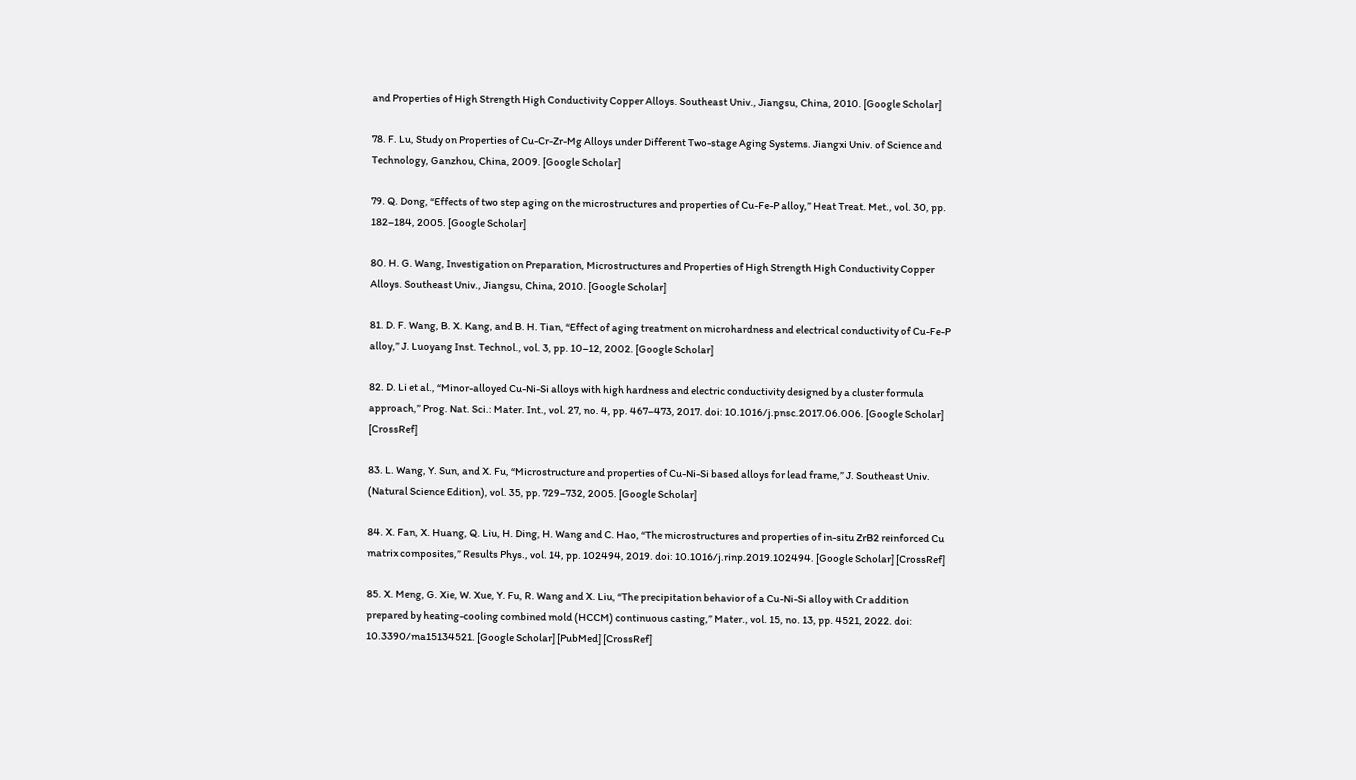and Properties of High Strength High Conductivity Copper Alloys. Southeast Univ., Jiangsu, China, 2010. [Google Scholar]

78. F. Lu, Study on Properties of Cu-Cr-Zr-Mg Alloys under Different Two-stage Aging Systems. Jiangxi Univ. of Science and Technology, Ganzhou, China, 2009. [Google Scholar]

79. Q. Dong, “Effects of two step aging on the microstructures and properties of Cu-Fe-P alloy,” Heat Treat. Met., vol. 30, pp. 182–184, 2005. [Google Scholar]

80. H. G. Wang, Investigation on Preparation, Microstructures and Properties of High Strength High Conductivity Copper Alloys. Southeast Univ., Jiangsu, China, 2010. [Google Scholar]

81. D. F. Wang, B. X. Kang, and B. H. Tian, “Effect of aging treatment on microhardness and electrical conductivity of Cu-Fe-P alloy,” J. Luoyang Inst. Technol., vol. 3, pp. 10–12, 2002. [Google Scholar]

82. D. Li et al., “Minor-alloyed Cu-Ni-Si alloys with high hardness and electric conductivity designed by a cluster formula approach,” Prog. Nat. Sci.: Mater. Int., vol. 27, no. 4, pp. 467–473, 2017. doi: 10.1016/j.pnsc.2017.06.006. [Google Scholar] [CrossRef]

83. L. Wang, Y. Sun, and X. Fu, “Microstructure and properties of Cu-Ni-Si based alloys for lead frame,” J. Southeast Univ. (Natural Science Edition), vol. 35, pp. 729–732, 2005. [Google Scholar]

84. X. Fan, X. Huang, Q. Liu, H. Ding, H. Wang and C. Hao, “The microstructures and properties of in-situ ZrB2 reinforced Cu matrix composites,” Results Phys., vol. 14, pp. 102494, 2019. doi: 10.1016/j.rinp.2019.102494. [Google Scholar] [CrossRef]

85. X. Meng, G. Xie, W. Xue, Y. Fu, R. Wang and X. Liu, “The precipitation behavior of a Cu-Ni-Si alloy with Cr addition prepared by heating-cooling combined mold (HCCM) continuous casting,” Mater., vol. 15, no. 13, pp. 4521, 2022. doi: 10.3390/ma15134521. [Google Scholar] [PubMed] [CrossRef]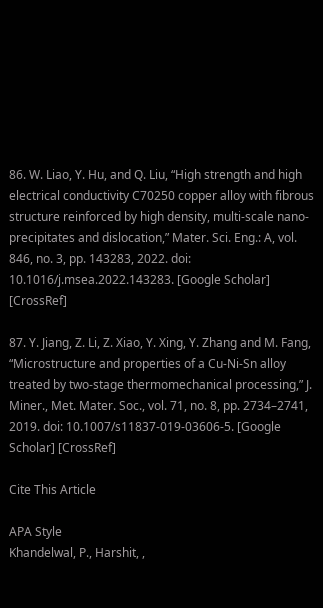86. W. Liao, Y. Hu, and Q. Liu, “High strength and high electrical conductivity C70250 copper alloy with fibrous structure reinforced by high density, multi-scale nano-precipitates and dislocation,” Mater. Sci. Eng.: A, vol. 846, no. 3, pp. 143283, 2022. doi: 10.1016/j.msea.2022.143283. [Google Scholar] [CrossRef]

87. Y. Jiang, Z. Li, Z. Xiao, Y. Xing, Y. Zhang and M. Fang, “Microstructure and properties of a Cu-Ni-Sn alloy treated by two-stage thermomechanical processing,” J. Miner., Met. Mater. Soc., vol. 71, no. 8, pp. 2734–2741, 2019. doi: 10.1007/s11837-019-03606-5. [Google Scholar] [CrossRef]

Cite This Article

APA Style
Khandelwal, P., Harshit, ,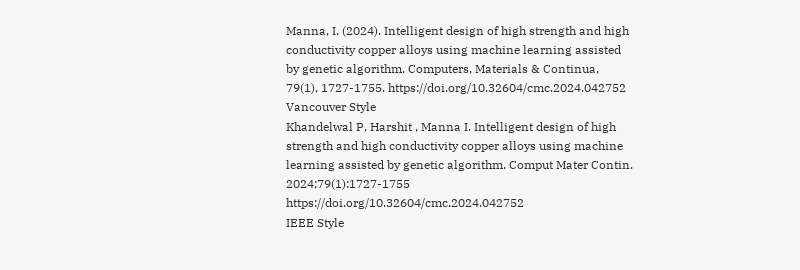Manna, I. (2024). Intelligent design of high strength and high conductivity copper alloys using machine learning assisted by genetic algorithm. Computers, Materials & Continua, 79(1), 1727-1755. https://doi.org/10.32604/cmc.2024.042752
Vancouver Style
Khandelwal P, Harshit , Manna I. Intelligent design of high strength and high conductivity copper alloys using machine learning assisted by genetic algorithm. Comput Mater Contin. 2024;79(1):1727-1755 https://doi.org/10.32604/cmc.2024.042752
IEEE Style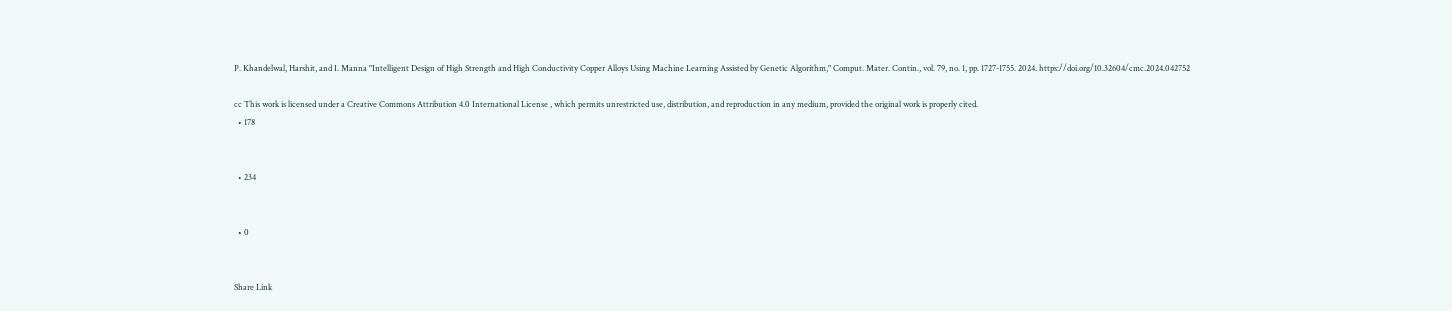P. Khandelwal, Harshit, and I. Manna "Intelligent Design of High Strength and High Conductivity Copper Alloys Using Machine Learning Assisted by Genetic Algorithm," Comput. Mater. Contin., vol. 79, no. 1, pp. 1727-1755. 2024. https://doi.org/10.32604/cmc.2024.042752

cc This work is licensed under a Creative Commons Attribution 4.0 International License , which permits unrestricted use, distribution, and reproduction in any medium, provided the original work is properly cited.
  • 178


  • 234


  • 0


Share Link